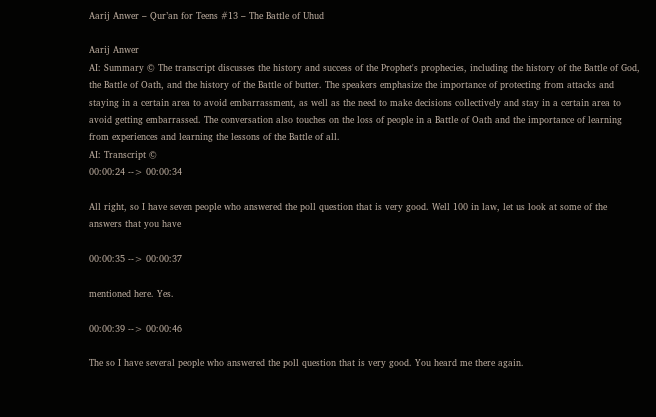Aarij Anwer – Qur’an for Teens #13 – The Battle of Uhud

Aarij Anwer
AI: Summary © The transcript discusses the history and success of the Prophet's prophecies, including the history of the Battle of God, the Battle of Oath, and the history of the Battle of butter. The speakers emphasize the importance of protecting from attacks and staying in a certain area to avoid embarrassment, as well as the need to make decisions collectively and stay in a certain area to avoid getting embarrassed. The conversation also touches on the loss of people in a Battle of Oath and the importance of learning from experiences and learning the lessons of the Battle of all.
AI: Transcript ©
00:00:24 --> 00:00:34

All right, so I have seven people who answered the poll question that is very good. Well 100 in law, let us look at some of the answers that you have

00:00:35 --> 00:00:37

mentioned here. Yes.

00:00:39 --> 00:00:46

The so I have several people who answered the poll question that is very good. You heard me there again.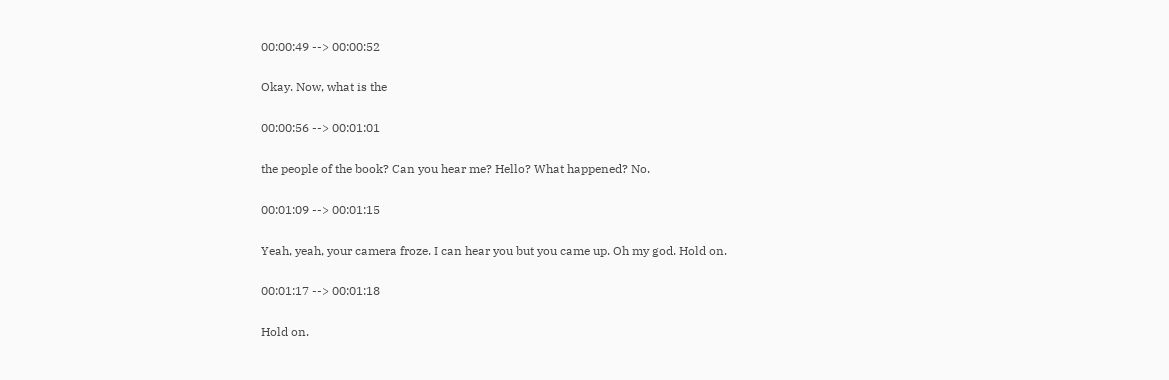00:00:49 --> 00:00:52

Okay. Now, what is the

00:00:56 --> 00:01:01

the people of the book? Can you hear me? Hello? What happened? No.

00:01:09 --> 00:01:15

Yeah, yeah, your camera froze. I can hear you but you came up. Oh my god. Hold on.

00:01:17 --> 00:01:18

Hold on.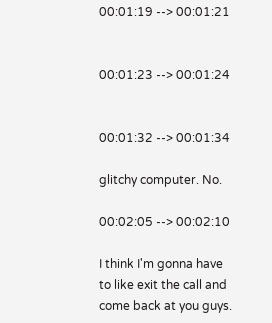00:01:19 --> 00:01:21


00:01:23 --> 00:01:24


00:01:32 --> 00:01:34

glitchy computer. No.

00:02:05 --> 00:02:10

I think I'm gonna have to like exit the call and come back at you guys.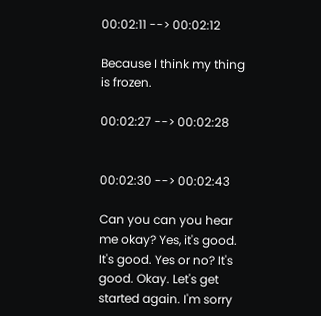00:02:11 --> 00:02:12

Because I think my thing is frozen.

00:02:27 --> 00:02:28


00:02:30 --> 00:02:43

Can you can you hear me okay? Yes, it's good. It's good. Yes or no? It's good. Okay. Let's get started again. I'm sorry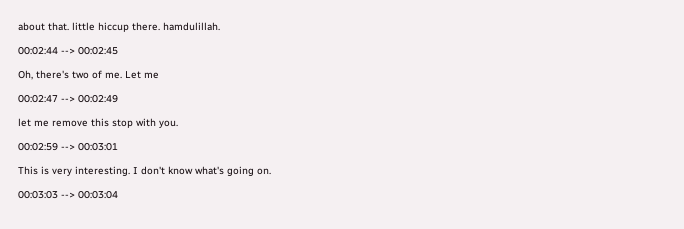about that. little hiccup there. hamdulillah.

00:02:44 --> 00:02:45

Oh, there's two of me. Let me

00:02:47 --> 00:02:49

let me remove this stop with you.

00:02:59 --> 00:03:01

This is very interesting. I don't know what's going on.

00:03:03 --> 00:03:04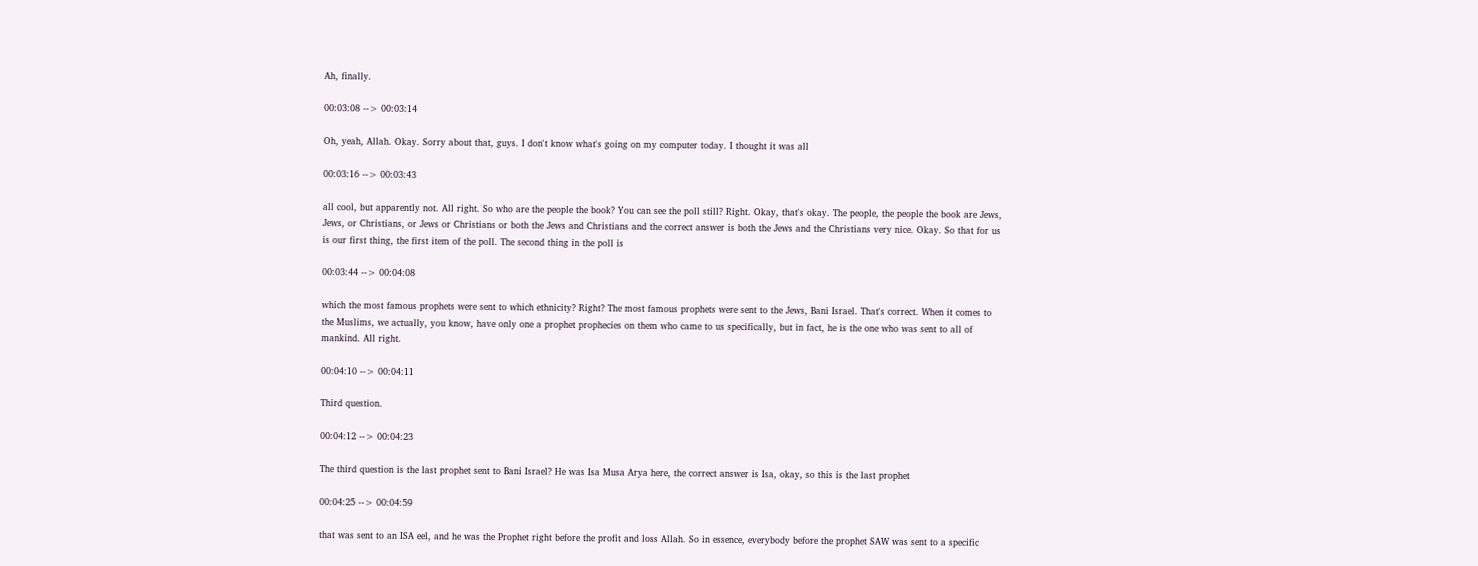Ah, finally.

00:03:08 --> 00:03:14

Oh, yeah, Allah. Okay. Sorry about that, guys. I don't know what's going on my computer today. I thought it was all

00:03:16 --> 00:03:43

all cool, but apparently not. All right. So who are the people the book? You can see the poll still? Right. Okay, that's okay. The people, the people the book are Jews, Jews, or Christians, or Jews or Christians or both the Jews and Christians and the correct answer is both the Jews and the Christians very nice. Okay. So that for us is our first thing, the first item of the poll. The second thing in the poll is

00:03:44 --> 00:04:08

which the most famous prophets were sent to which ethnicity? Right? The most famous prophets were sent to the Jews, Bani Israel. That's correct. When it comes to the Muslims, we actually, you know, have only one a prophet prophecies on them who came to us specifically, but in fact, he is the one who was sent to all of mankind. All right.

00:04:10 --> 00:04:11

Third question.

00:04:12 --> 00:04:23

The third question is the last prophet sent to Bani Israel? He was Isa Musa Arya here, the correct answer is Isa, okay, so this is the last prophet

00:04:25 --> 00:04:59

that was sent to an ISA eel, and he was the Prophet right before the profit and loss Allah. So in essence, everybody before the prophet SAW was sent to a specific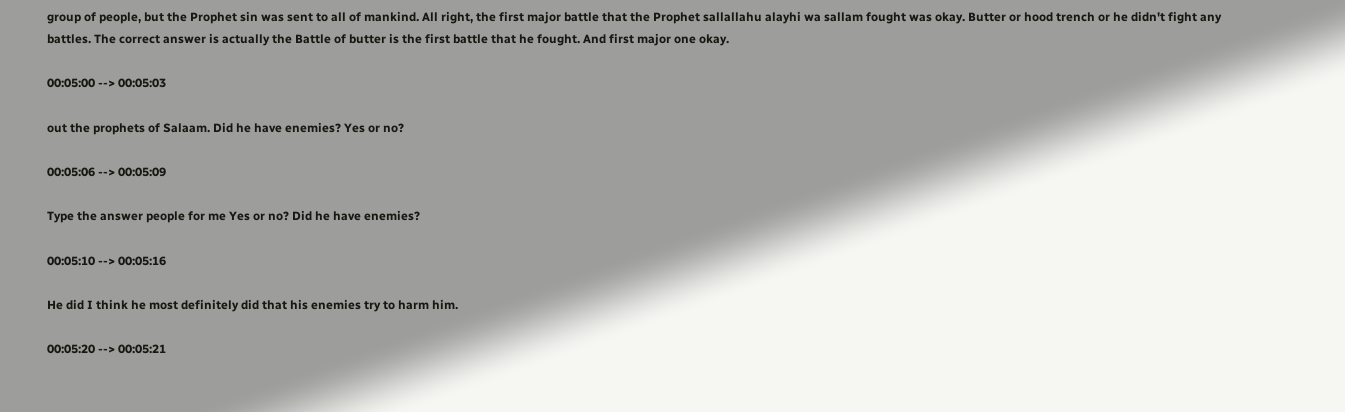group of people, but the Prophet sin was sent to all of mankind. All right, the first major battle that the Prophet sallallahu alayhi wa sallam fought was okay. Butter or hood trench or he didn't fight any battles. The correct answer is actually the Battle of butter is the first battle that he fought. And first major one okay.

00:05:00 --> 00:05:03

out the prophets of Salaam. Did he have enemies? Yes or no?

00:05:06 --> 00:05:09

Type the answer people for me Yes or no? Did he have enemies?

00:05:10 --> 00:05:16

He did I think he most definitely did that his enemies try to harm him.

00:05:20 --> 00:05:21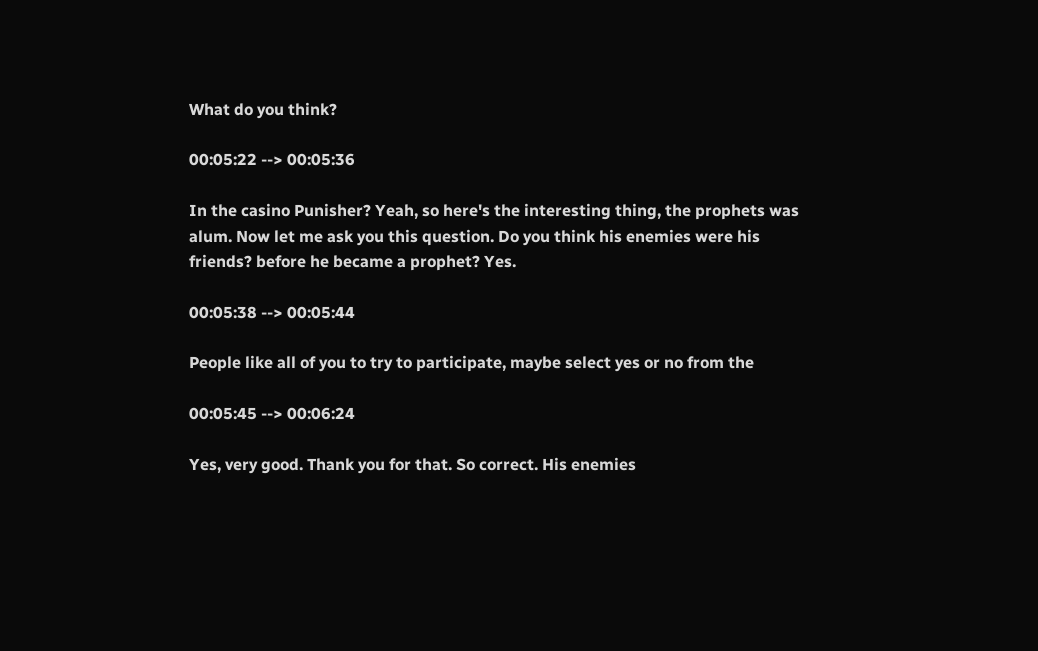What do you think?

00:05:22 --> 00:05:36

In the casino Punisher? Yeah, so here's the interesting thing, the prophets was alum. Now let me ask you this question. Do you think his enemies were his friends? before he became a prophet? Yes.

00:05:38 --> 00:05:44

People like all of you to try to participate, maybe select yes or no from the

00:05:45 --> 00:06:24

Yes, very good. Thank you for that. So correct. His enemies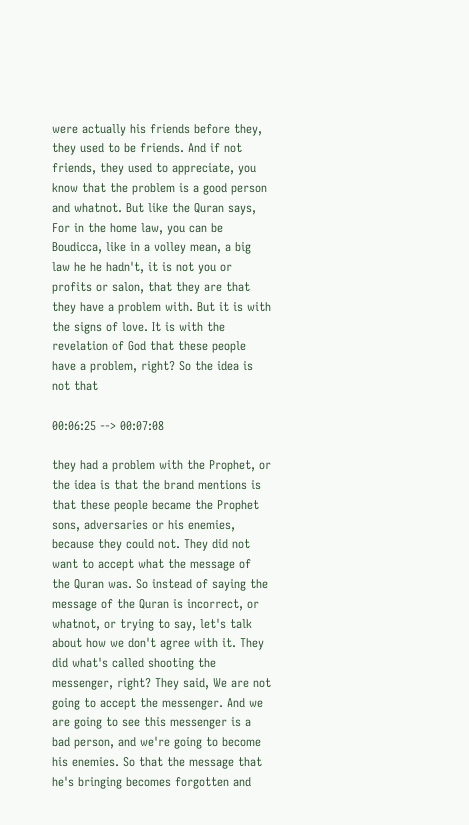were actually his friends before they, they used to be friends. And if not friends, they used to appreciate, you know that the problem is a good person and whatnot. But like the Quran says, For in the home law, you can be Boudicca, like in a volley mean, a big law he he hadn't, it is not you or profits or salon, that they are that they have a problem with. But it is with the signs of love. It is with the revelation of God that these people have a problem, right? So the idea is not that

00:06:25 --> 00:07:08

they had a problem with the Prophet, or the idea is that the brand mentions is that these people became the Prophet sons, adversaries or his enemies, because they could not. They did not want to accept what the message of the Quran was. So instead of saying the message of the Quran is incorrect, or whatnot, or trying to say, let's talk about how we don't agree with it. They did what's called shooting the messenger, right? They said, We are not going to accept the messenger. And we are going to see this messenger is a bad person, and we're going to become his enemies. So that the message that he's bringing becomes forgotten and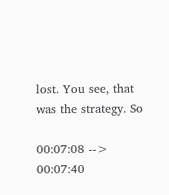lost. You see, that was the strategy. So

00:07:08 --> 00:07:40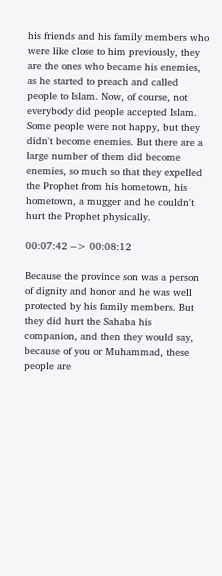his friends and his family members who were like close to him previously, they are the ones who became his enemies, as he started to preach and called people to Islam. Now, of course, not everybody did people accepted Islam. Some people were not happy, but they didn't become enemies. But there are a large number of them did become enemies, so much so that they expelled the Prophet from his hometown, his hometown, a mugger and he couldn't hurt the Prophet physically.

00:07:42 --> 00:08:12

Because the province son was a person of dignity and honor and he was well protected by his family members. But they did hurt the Sahaba his companion, and then they would say, because of you or Muhammad, these people are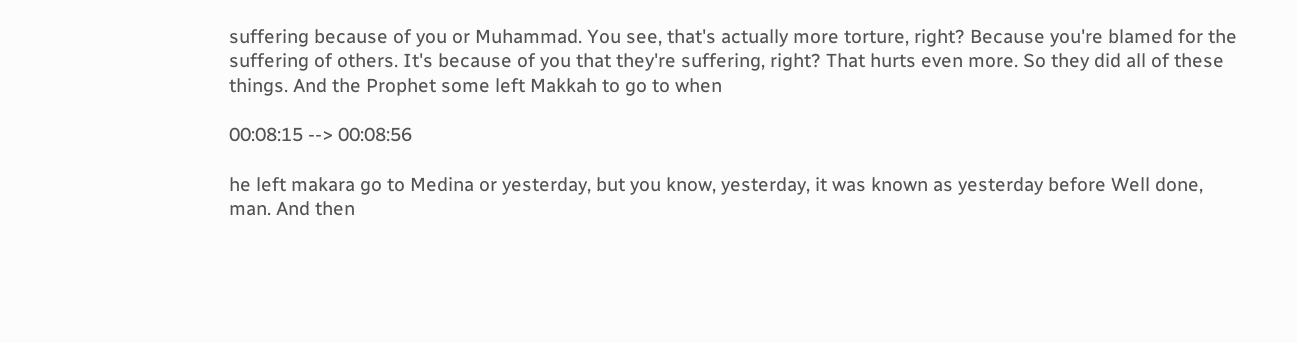suffering because of you or Muhammad. You see, that's actually more torture, right? Because you're blamed for the suffering of others. It's because of you that they're suffering, right? That hurts even more. So they did all of these things. And the Prophet some left Makkah to go to when

00:08:15 --> 00:08:56

he left makara go to Medina or yesterday, but you know, yesterday, it was known as yesterday before Well done, man. And then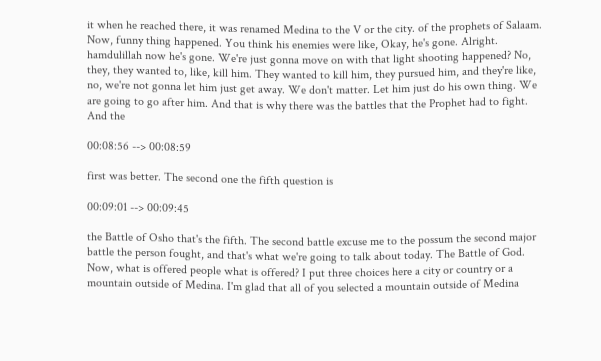it when he reached there, it was renamed Medina to the V or the city. of the prophets of Salaam. Now, funny thing happened. You think his enemies were like, Okay, he's gone. Alright. hamdulillah now he's gone. We're just gonna move on with that light shooting happened? No, they, they wanted to, like, kill him. They wanted to kill him, they pursued him, and they're like, no, we're not gonna let him just get away. We don't matter. Let him just do his own thing. We are going to go after him. And that is why there was the battles that the Prophet had to fight. And the

00:08:56 --> 00:08:59

first was better. The second one the fifth question is

00:09:01 --> 00:09:45

the Battle of Osho that's the fifth. The second battle excuse me to the possum the second major battle the person fought, and that's what we're going to talk about today. The Battle of God. Now, what is offered people what is offered? I put three choices here a city or country or a mountain outside of Medina. I'm glad that all of you selected a mountain outside of Medina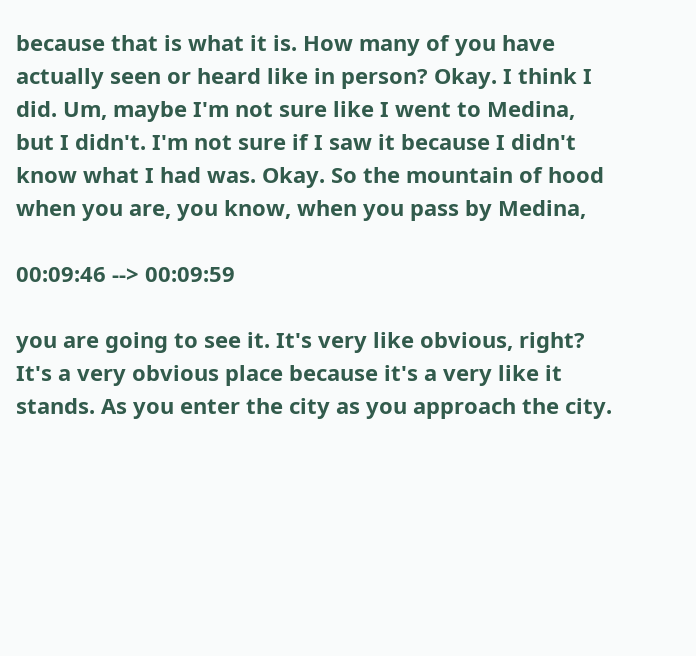because that is what it is. How many of you have actually seen or heard like in person? Okay. I think I did. Um, maybe I'm not sure like I went to Medina, but I didn't. I'm not sure if I saw it because I didn't know what I had was. Okay. So the mountain of hood when you are, you know, when you pass by Medina,

00:09:46 --> 00:09:59

you are going to see it. It's very like obvious, right? It's a very obvious place because it's a very like it stands. As you enter the city as you approach the city.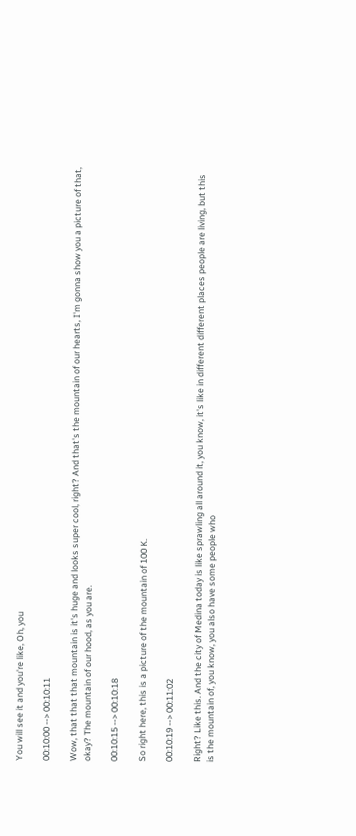You will see it and you're like, Oh, you

00:10:00 --> 00:10:11

Wow, that that that mountain is it's huge and looks super cool, right? And that's the mountain of our hearts, I'm gonna show you a picture of that, okay? The mountain of our hood, as you are.

00:10:15 --> 00:10:18

So right here, this is a picture of the mountain of 100 K.

00:10:19 --> 00:11:02

Right? Like this. And the city of Medina today is like sprawling all around it, you know, it's like in different different places people are living, but this is the mountain of, you know, you also have some people who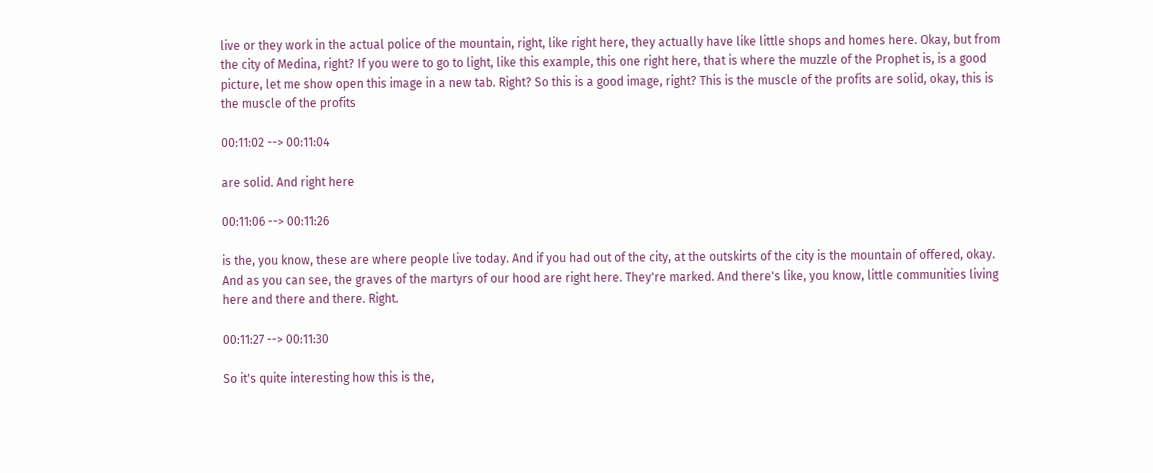live or they work in the actual police of the mountain, right, like right here, they actually have like little shops and homes here. Okay, but from the city of Medina, right? If you were to go to light, like this example, this one right here, that is where the muzzle of the Prophet is, is a good picture, let me show open this image in a new tab. Right? So this is a good image, right? This is the muscle of the profits are solid, okay, this is the muscle of the profits

00:11:02 --> 00:11:04

are solid. And right here

00:11:06 --> 00:11:26

is the, you know, these are where people live today. And if you had out of the city, at the outskirts of the city is the mountain of offered, okay. And as you can see, the graves of the martyrs of our hood are right here. They're marked. And there's like, you know, little communities living here and there and there. Right.

00:11:27 --> 00:11:30

So it's quite interesting how this is the,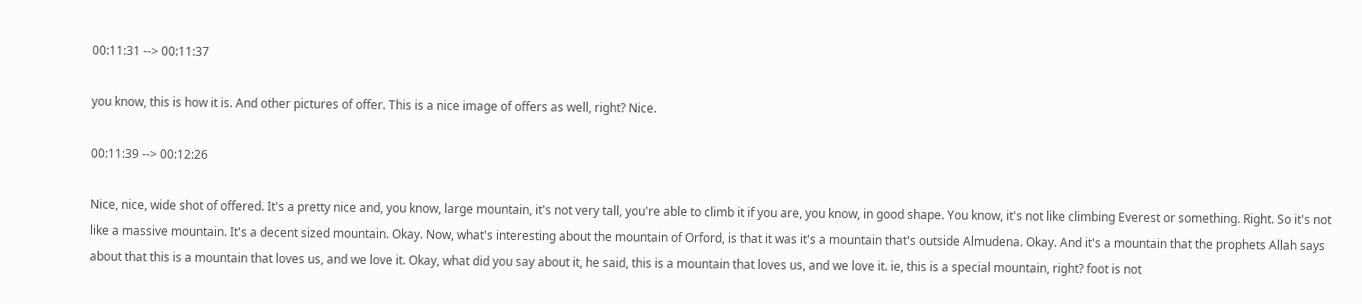00:11:31 --> 00:11:37

you know, this is how it is. And other pictures of offer. This is a nice image of offers as well, right? Nice.

00:11:39 --> 00:12:26

Nice, nice, wide shot of offered. It's a pretty nice and, you know, large mountain, it's not very tall, you're able to climb it if you are, you know, in good shape. You know, it's not like climbing Everest or something. Right. So it's not like a massive mountain. It's a decent sized mountain. Okay. Now, what's interesting about the mountain of Orford, is that it was it's a mountain that's outside Almudena. Okay. And it's a mountain that the prophets Allah says about that this is a mountain that loves us, and we love it. Okay, what did you say about it, he said, this is a mountain that loves us, and we love it. ie, this is a special mountain, right? foot is not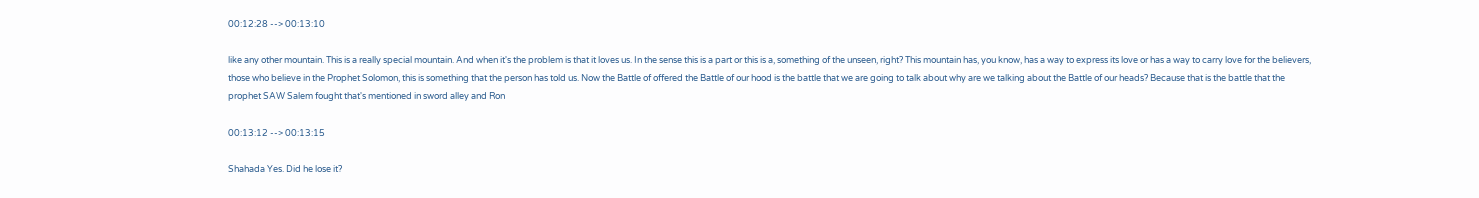00:12:28 --> 00:13:10

like any other mountain. This is a really special mountain. And when it's the problem is that it loves us. In the sense this is a part or this is a, something of the unseen, right? This mountain has, you know, has a way to express its love or has a way to carry love for the believers, those who believe in the Prophet Solomon, this is something that the person has told us. Now the Battle of offered the Battle of our hood is the battle that we are going to talk about why are we talking about the Battle of our heads? Because that is the battle that the prophet SAW Salem fought that's mentioned in sword alley and Ron

00:13:12 --> 00:13:15

Shahada Yes. Did he lose it?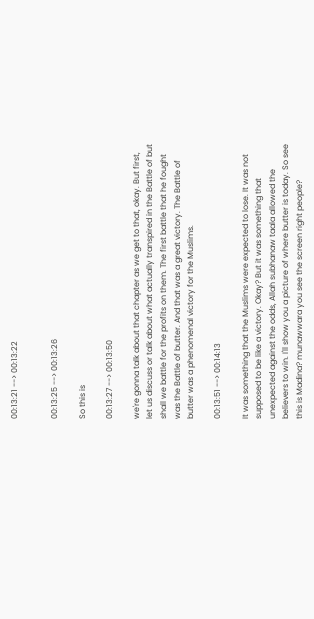00:13:21 --> 00:13:22


00:13:25 --> 00:13:26

So this is

00:13:27 --> 00:13:50

we're gonna talk about that chapter as we get to that, okay. But first, let us discuss or talk about what actually transpired in the Battle of but shall we battle for the profits on them. The first battle that he fought was the Battle of butter. And that was a great victory. The Battle of butter was a phenomenal victory for the Muslims.

00:13:51 --> 00:14:13

It was something that the Muslims were expected to lose. It was not supposed to be like a victory. Okay? But it was something that unexpected against the odds, Allah subhanaw taala allowed the believers to win. I'll show you a picture of where butter is today. So see this is Madina? munawwara you see the screen right people?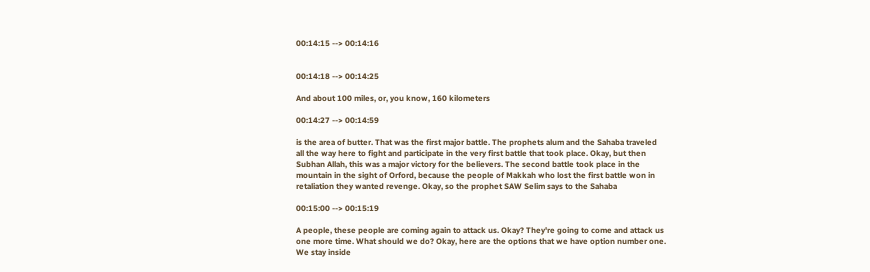00:14:15 --> 00:14:16


00:14:18 --> 00:14:25

And about 100 miles, or, you know, 160 kilometers

00:14:27 --> 00:14:59

is the area of butter. That was the first major battle. The prophets alum and the Sahaba traveled all the way here to fight and participate in the very first battle that took place. Okay, but then Subhan Allah, this was a major victory for the believers. The second battle took place in the mountain in the sight of Orford, because the people of Makkah who lost the first battle won in retaliation they wanted revenge. Okay, so the prophet SAW Selim says to the Sahaba

00:15:00 --> 00:15:19

A people, these people are coming again to attack us. Okay? They're going to come and attack us one more time. What should we do? Okay, here are the options that we have option number one. We stay inside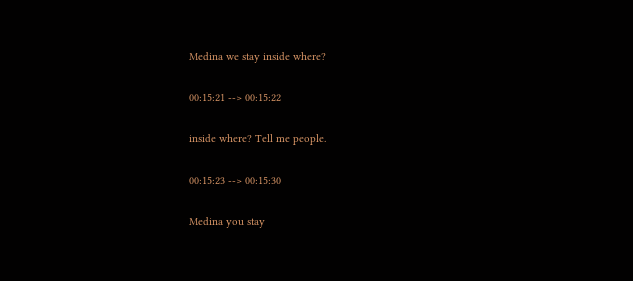Medina we stay inside where?

00:15:21 --> 00:15:22

inside where? Tell me people.

00:15:23 --> 00:15:30

Medina you stay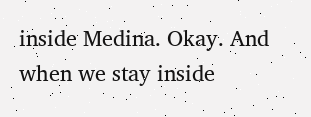inside Medina. Okay. And when we stay inside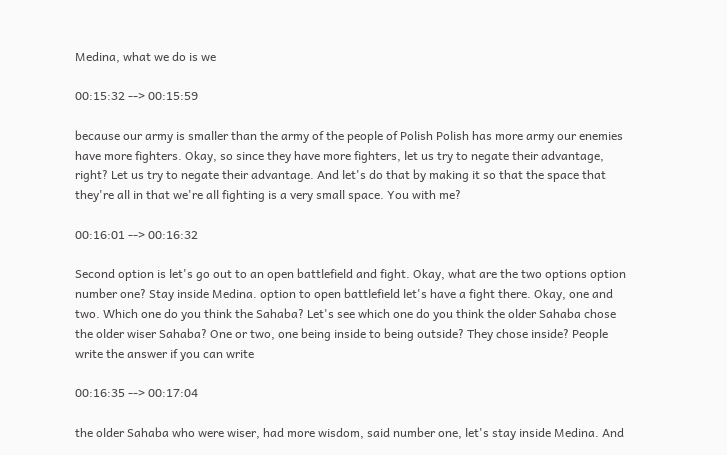Medina, what we do is we

00:15:32 --> 00:15:59

because our army is smaller than the army of the people of Polish Polish has more army our enemies have more fighters. Okay, so since they have more fighters, let us try to negate their advantage, right? Let us try to negate their advantage. And let's do that by making it so that the space that they're all in that we're all fighting is a very small space. You with me?

00:16:01 --> 00:16:32

Second option is let's go out to an open battlefield and fight. Okay, what are the two options option number one? Stay inside Medina. option to open battlefield let's have a fight there. Okay, one and two. Which one do you think the Sahaba? Let's see which one do you think the older Sahaba chose the older wiser Sahaba? One or two, one being inside to being outside? They chose inside? People write the answer if you can write

00:16:35 --> 00:17:04

the older Sahaba who were wiser, had more wisdom, said number one, let's stay inside Medina. And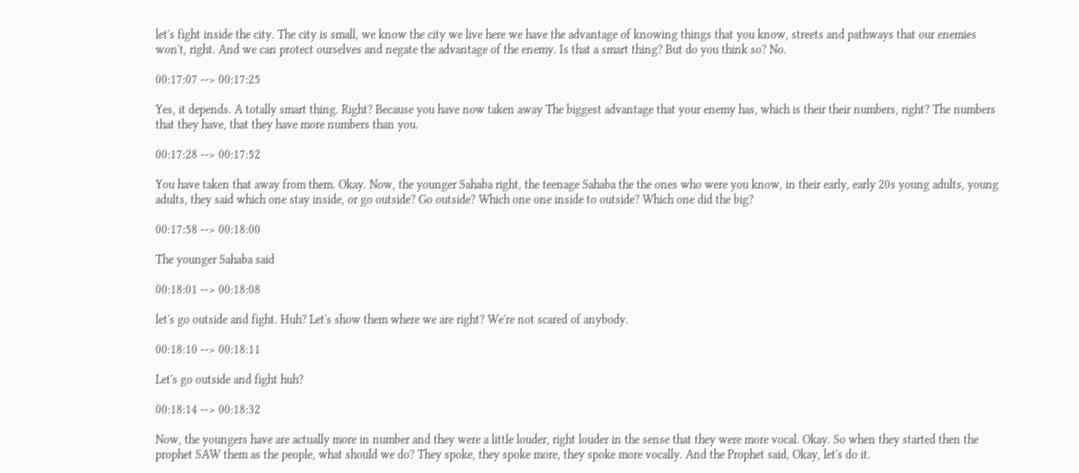let's fight inside the city. The city is small, we know the city we live here we have the advantage of knowing things that you know, streets and pathways that our enemies won't, right. And we can protect ourselves and negate the advantage of the enemy. Is that a smart thing? But do you think so? No.

00:17:07 --> 00:17:25

Yes, it depends. A totally smart thing. Right? Because you have now taken away The biggest advantage that your enemy has, which is their their numbers, right? The numbers that they have, that they have more numbers than you.

00:17:28 --> 00:17:52

You have taken that away from them. Okay. Now, the younger Sahaba right, the teenage Sahaba the the ones who were you know, in their early, early 20s young adults, young adults, they said which one stay inside, or go outside? Go outside? Which one one inside to outside? Which one did the big?

00:17:58 --> 00:18:00

The younger Sahaba said

00:18:01 --> 00:18:08

let's go outside and fight. Huh? Let's show them where we are right? We're not scared of anybody.

00:18:10 --> 00:18:11

Let's go outside and fight huh?

00:18:14 --> 00:18:32

Now, the youngers have are actually more in number and they were a little louder, right louder in the sense that they were more vocal. Okay. So when they started then the prophet SAW them as the people, what should we do? They spoke, they spoke more, they spoke more vocally. And the Prophet said, Okay, let's do it.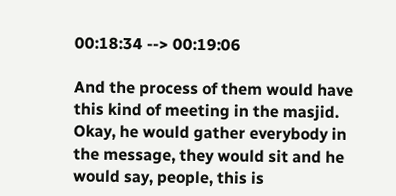00:18:34 --> 00:19:06

And the process of them would have this kind of meeting in the masjid. Okay, he would gather everybody in the message, they would sit and he would say, people, this is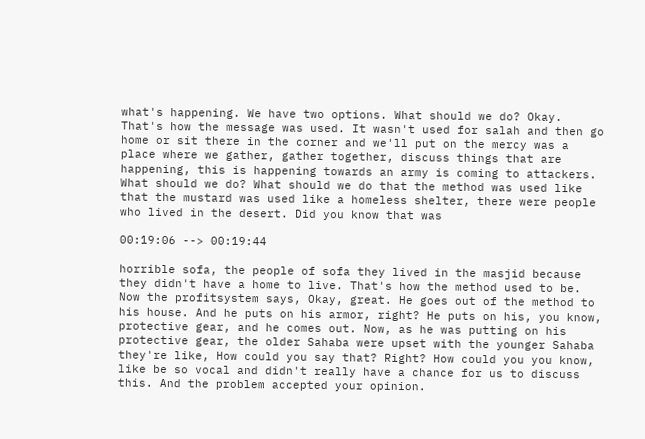what's happening. We have two options. What should we do? Okay. That's how the message was used. It wasn't used for salah and then go home or sit there in the corner and we'll put on the mercy was a place where we gather, gather together, discuss things that are happening, this is happening towards an army is coming to attackers. What should we do? What should we do that the method was used like that the mustard was used like a homeless shelter, there were people who lived in the desert. Did you know that was

00:19:06 --> 00:19:44

horrible sofa, the people of sofa they lived in the masjid because they didn't have a home to live. That's how the method used to be. Now the profitsystem says, Okay, great. He goes out of the method to his house. And he puts on his armor, right? He puts on his, you know, protective gear, and he comes out. Now, as he was putting on his protective gear, the older Sahaba were upset with the younger Sahaba they're like, How could you say that? Right? How could you you know, like be so vocal and didn't really have a chance for us to discuss this. And the problem accepted your opinion.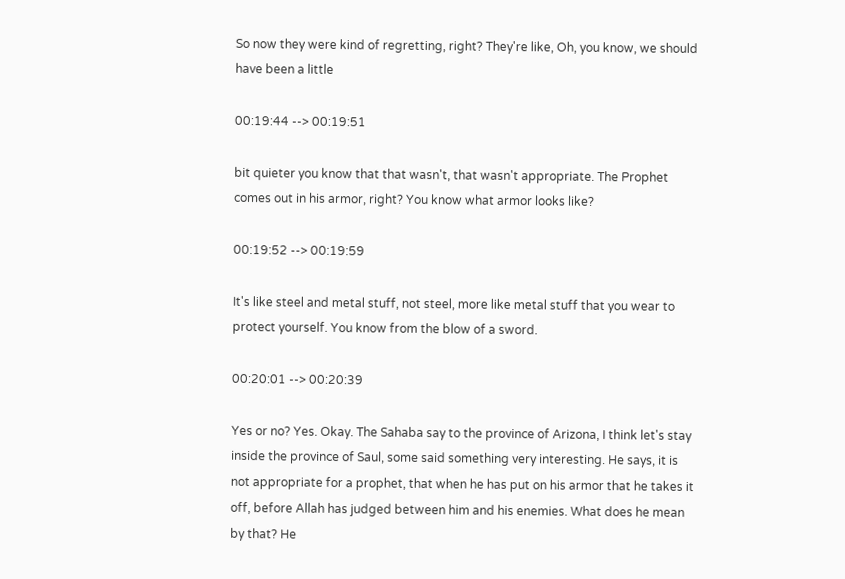So now they were kind of regretting, right? They're like, Oh, you know, we should have been a little

00:19:44 --> 00:19:51

bit quieter you know that that wasn't, that wasn't appropriate. The Prophet comes out in his armor, right? You know what armor looks like?

00:19:52 --> 00:19:59

It's like steel and metal stuff, not steel, more like metal stuff that you wear to protect yourself. You know from the blow of a sword.

00:20:01 --> 00:20:39

Yes or no? Yes. Okay. The Sahaba say to the province of Arizona, I think let's stay inside the province of Saul, some said something very interesting. He says, it is not appropriate for a prophet, that when he has put on his armor that he takes it off, before Allah has judged between him and his enemies. What does he mean by that? He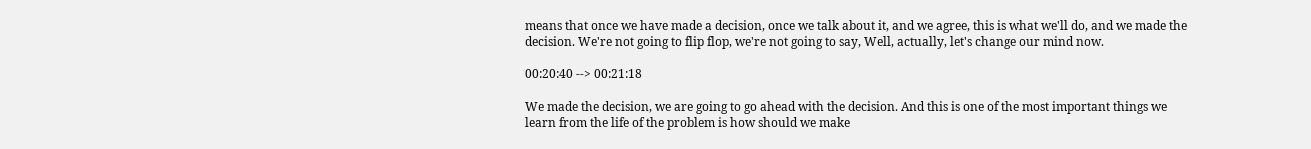means that once we have made a decision, once we talk about it, and we agree, this is what we'll do, and we made the decision. We're not going to flip flop, we're not going to say, Well, actually, let's change our mind now.

00:20:40 --> 00:21:18

We made the decision, we are going to go ahead with the decision. And this is one of the most important things we learn from the life of the problem is how should we make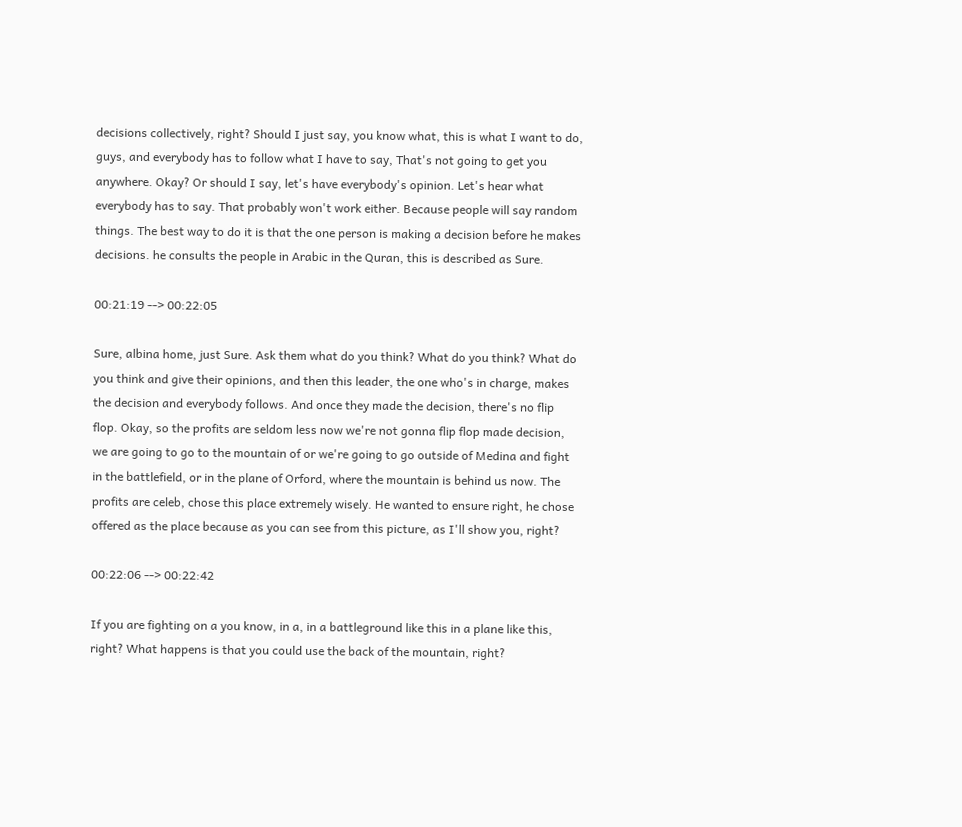decisions collectively, right? Should I just say, you know what, this is what I want to do, guys, and everybody has to follow what I have to say, That's not going to get you anywhere. Okay? Or should I say, let's have everybody's opinion. Let's hear what everybody has to say. That probably won't work either. Because people will say random things. The best way to do it is that the one person is making a decision before he makes decisions. he consults the people in Arabic in the Quran, this is described as Sure.

00:21:19 --> 00:22:05

Sure, albina home, just Sure. Ask them what do you think? What do you think? What do you think and give their opinions, and then this leader, the one who's in charge, makes the decision and everybody follows. And once they made the decision, there's no flip flop. Okay, so the profits are seldom less now we're not gonna flip flop made decision, we are going to go to the mountain of or we're going to go outside of Medina and fight in the battlefield, or in the plane of Orford, where the mountain is behind us now. The profits are celeb, chose this place extremely wisely. He wanted to ensure right, he chose offered as the place because as you can see from this picture, as I'll show you, right?

00:22:06 --> 00:22:42

If you are fighting on a you know, in a, in a battleground like this in a plane like this, right? What happens is that you could use the back of the mountain, right?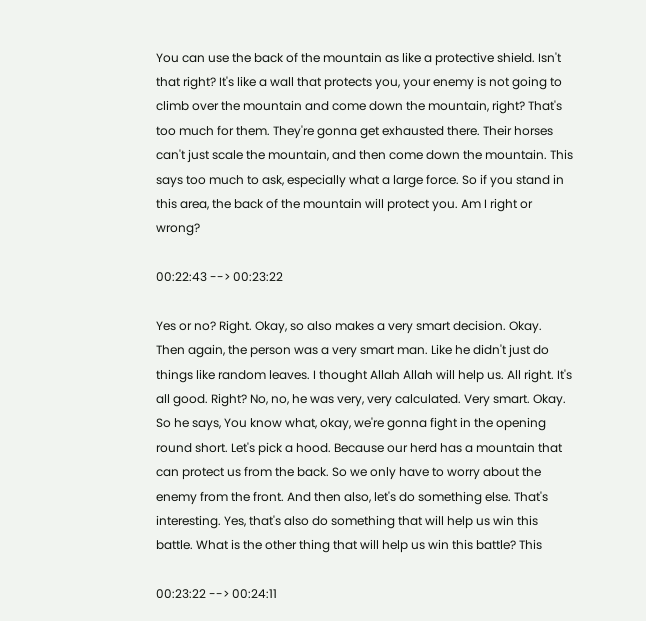You can use the back of the mountain as like a protective shield. Isn't that right? It's like a wall that protects you, your enemy is not going to climb over the mountain and come down the mountain, right? That's too much for them. They're gonna get exhausted there. Their horses can't just scale the mountain, and then come down the mountain. This says too much to ask, especially what a large force. So if you stand in this area, the back of the mountain will protect you. Am I right or wrong?

00:22:43 --> 00:23:22

Yes or no? Right. Okay, so also makes a very smart decision. Okay. Then again, the person was a very smart man. Like he didn't just do things like random leaves. I thought Allah Allah will help us. All right. It's all good. Right? No, no, he was very, very calculated. Very smart. Okay. So he says, You know what, okay, we're gonna fight in the opening round short. Let's pick a hood. Because our herd has a mountain that can protect us from the back. So we only have to worry about the enemy from the front. And then also, let's do something else. That's interesting. Yes, that's also do something that will help us win this battle. What is the other thing that will help us win this battle? This

00:23:22 --> 00:24:11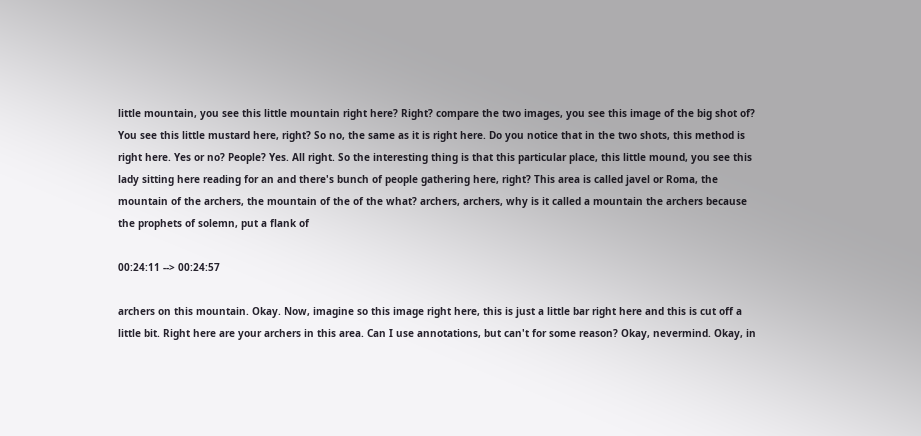little mountain, you see this little mountain right here? Right? compare the two images, you see this image of the big shot of? You see this little mustard here, right? So no, the same as it is right here. Do you notice that in the two shots, this method is right here. Yes or no? People? Yes. All right. So the interesting thing is that this particular place, this little mound, you see this lady sitting here reading for an and there's bunch of people gathering here, right? This area is called javel or Roma, the mountain of the archers, the mountain of the of the what? archers, archers, why is it called a mountain the archers because the prophets of solemn, put a flank of

00:24:11 --> 00:24:57

archers on this mountain. Okay. Now, imagine so this image right here, this is just a little bar right here and this is cut off a little bit. Right here are your archers in this area. Can I use annotations, but can't for some reason? Okay, nevermind. Okay, in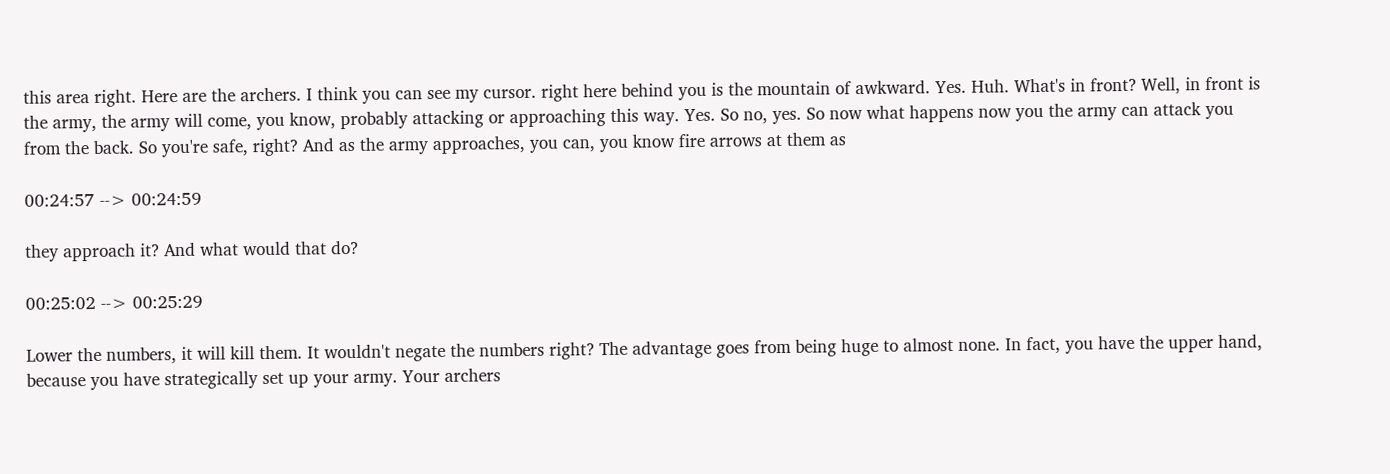this area right. Here are the archers. I think you can see my cursor. right here behind you is the mountain of awkward. Yes. Huh. What's in front? Well, in front is the army, the army will come, you know, probably attacking or approaching this way. Yes. So no, yes. So now what happens now you the army can attack you from the back. So you're safe, right? And as the army approaches, you can, you know fire arrows at them as

00:24:57 --> 00:24:59

they approach it? And what would that do?

00:25:02 --> 00:25:29

Lower the numbers, it will kill them. It wouldn't negate the numbers right? The advantage goes from being huge to almost none. In fact, you have the upper hand, because you have strategically set up your army. Your archers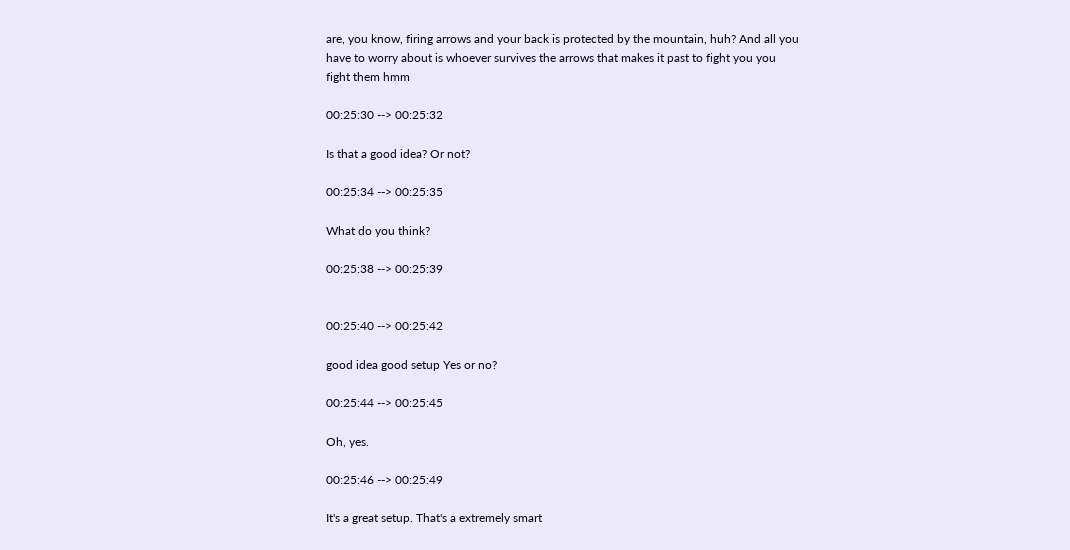are, you know, firing arrows and your back is protected by the mountain, huh? And all you have to worry about is whoever survives the arrows that makes it past to fight you you fight them hmm

00:25:30 --> 00:25:32

Is that a good idea? Or not?

00:25:34 --> 00:25:35

What do you think?

00:25:38 --> 00:25:39


00:25:40 --> 00:25:42

good idea good setup Yes or no?

00:25:44 --> 00:25:45

Oh, yes.

00:25:46 --> 00:25:49

It's a great setup. That's a extremely smart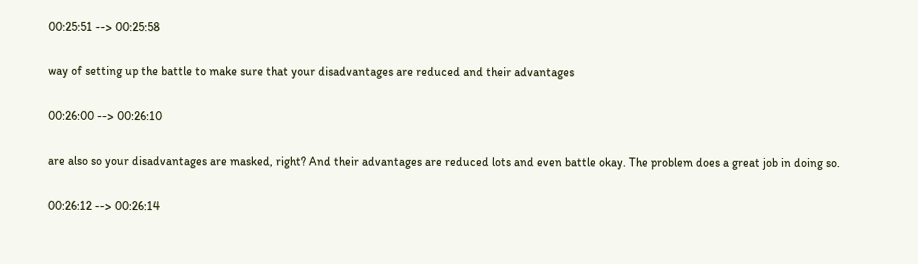00:25:51 --> 00:25:58

way of setting up the battle to make sure that your disadvantages are reduced and their advantages

00:26:00 --> 00:26:10

are also so your disadvantages are masked, right? And their advantages are reduced lots and even battle okay. The problem does a great job in doing so.

00:26:12 --> 00:26:14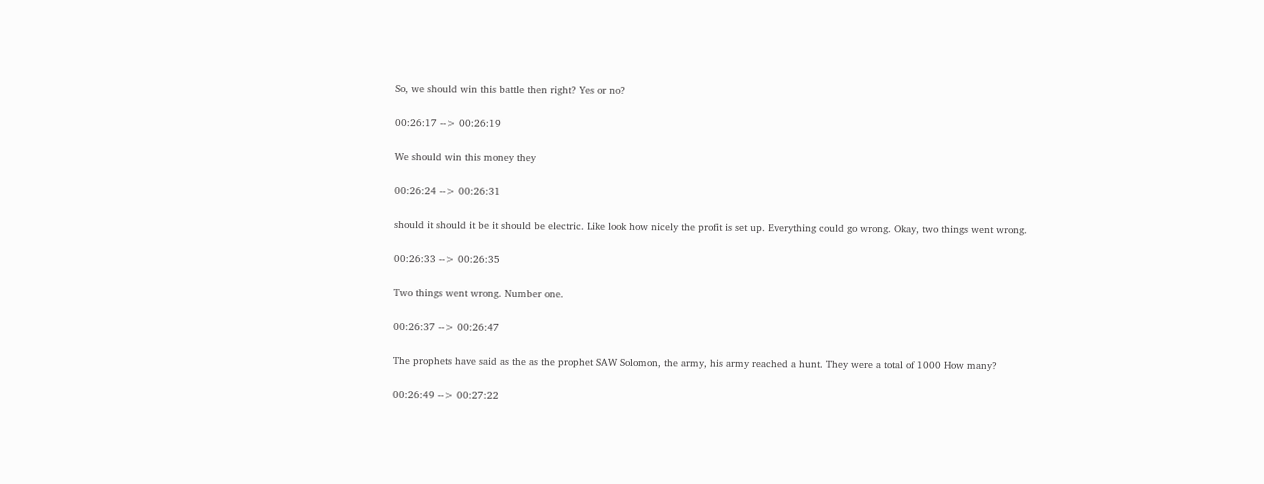So, we should win this battle then right? Yes or no?

00:26:17 --> 00:26:19

We should win this money they

00:26:24 --> 00:26:31

should it should it be it should be electric. Like look how nicely the profit is set up. Everything could go wrong. Okay, two things went wrong.

00:26:33 --> 00:26:35

Two things went wrong. Number one.

00:26:37 --> 00:26:47

The prophets have said as the as the prophet SAW Solomon, the army, his army reached a hunt. They were a total of 1000 How many?

00:26:49 --> 00:27:22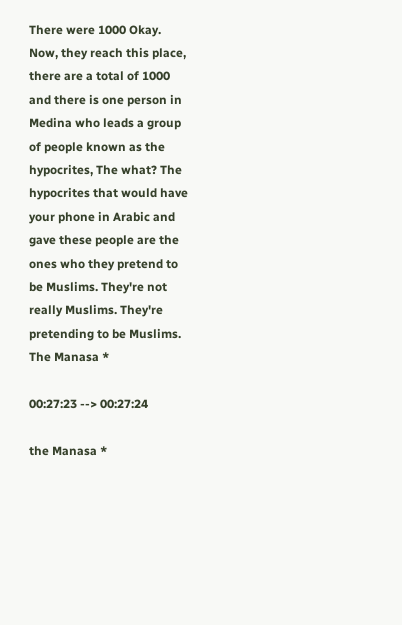There were 1000 Okay. Now, they reach this place, there are a total of 1000 and there is one person in Medina who leads a group of people known as the hypocrites, The what? The hypocrites that would have your phone in Arabic and gave these people are the ones who they pretend to be Muslims. They're not really Muslims. They're pretending to be Muslims. The Manasa *

00:27:23 --> 00:27:24

the Manasa *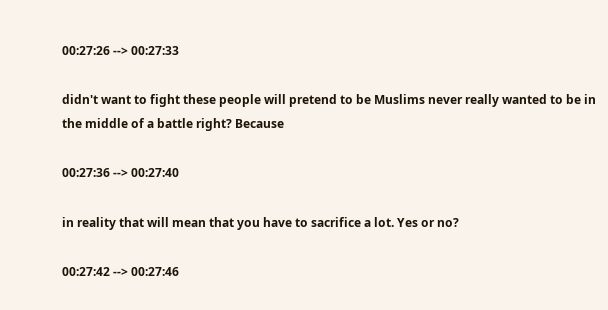00:27:26 --> 00:27:33

didn't want to fight these people will pretend to be Muslims never really wanted to be in the middle of a battle right? Because

00:27:36 --> 00:27:40

in reality that will mean that you have to sacrifice a lot. Yes or no?

00:27:42 --> 00:27:46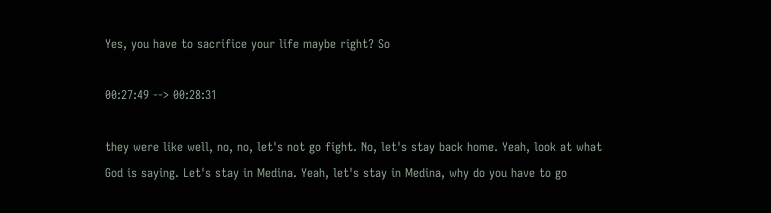Yes, you have to sacrifice your life maybe right? So

00:27:49 --> 00:28:31

they were like well, no, no, let's not go fight. No, let's stay back home. Yeah, look at what God is saying. Let's stay in Medina. Yeah, let's stay in Medina, why do you have to go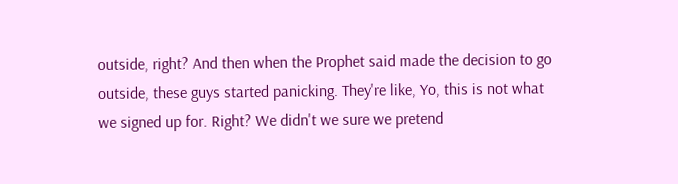outside, right? And then when the Prophet said made the decision to go outside, these guys started panicking. They're like, Yo, this is not what we signed up for. Right? We didn't we sure we pretend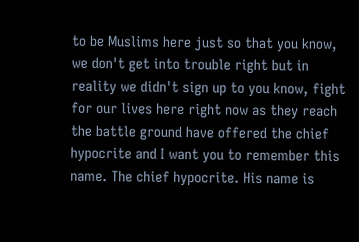to be Muslims here just so that you know, we don't get into trouble right but in reality we didn't sign up to you know, fight for our lives here right now as they reach the battle ground have offered the chief hypocrite and I want you to remember this name. The chief hypocrite. His name is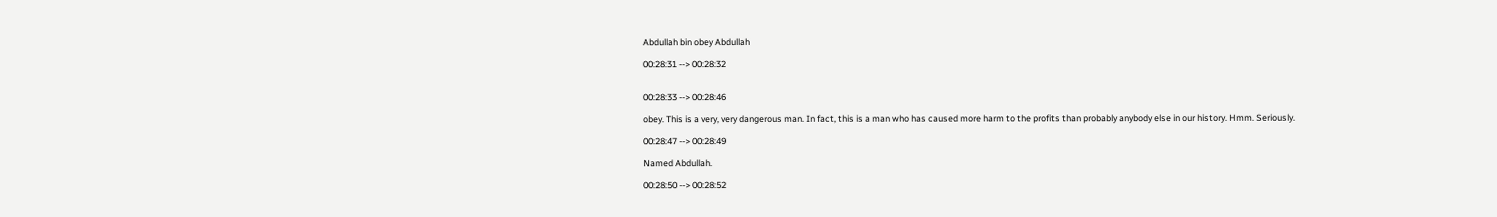Abdullah bin obey Abdullah

00:28:31 --> 00:28:32


00:28:33 --> 00:28:46

obey. This is a very, very dangerous man. In fact, this is a man who has caused more harm to the profits than probably anybody else in our history. Hmm. Seriously.

00:28:47 --> 00:28:49

Named Abdullah.

00:28:50 --> 00:28:52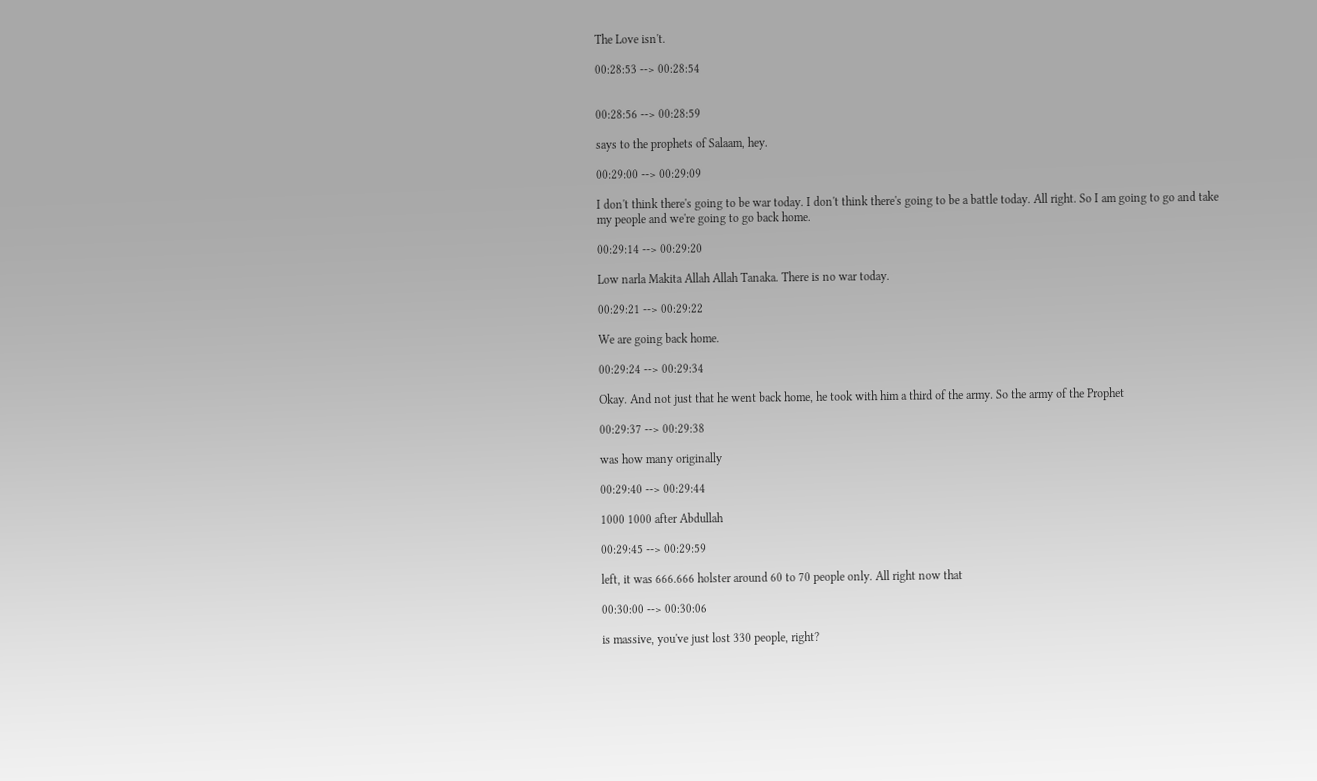The Love isn't.

00:28:53 --> 00:28:54


00:28:56 --> 00:28:59

says to the prophets of Salaam, hey.

00:29:00 --> 00:29:09

I don't think there's going to be war today. I don't think there's going to be a battle today. All right. So I am going to go and take my people and we're going to go back home.

00:29:14 --> 00:29:20

Low narla Makita Allah Allah Tanaka. There is no war today.

00:29:21 --> 00:29:22

We are going back home.

00:29:24 --> 00:29:34

Okay. And not just that he went back home, he took with him a third of the army. So the army of the Prophet

00:29:37 --> 00:29:38

was how many originally

00:29:40 --> 00:29:44

1000 1000 after Abdullah

00:29:45 --> 00:29:59

left, it was 666.666 holster around 60 to 70 people only. All right now that

00:30:00 --> 00:30:06

is massive, you've just lost 330 people, right?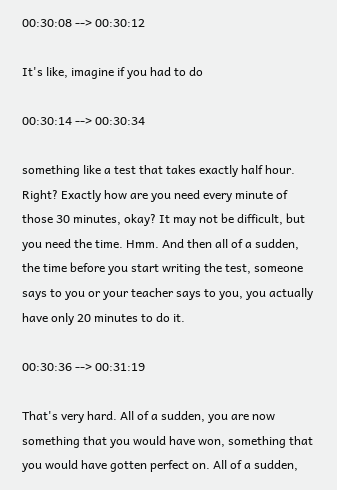00:30:08 --> 00:30:12

It's like, imagine if you had to do

00:30:14 --> 00:30:34

something like a test that takes exactly half hour. Right? Exactly how are you need every minute of those 30 minutes, okay? It may not be difficult, but you need the time. Hmm. And then all of a sudden, the time before you start writing the test, someone says to you or your teacher says to you, you actually have only 20 minutes to do it.

00:30:36 --> 00:31:19

That's very hard. All of a sudden, you are now something that you would have won, something that you would have gotten perfect on. All of a sudden,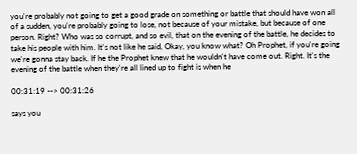you're probably not going to get a good grade on something or battle that should have won all of a sudden, you're probably going to lose, not because of your mistake, but because of one person. Right? Who was so corrupt, and so evil, that on the evening of the battle, he decides to take his people with him. It's not like he said, Okay, you know what? Oh Prophet, if you're going we're gonna stay back. If he the Prophet knew that he wouldn't have come out. Right. It's the evening of the battle when they're all lined up to fight is when he

00:31:19 --> 00:31:26

says you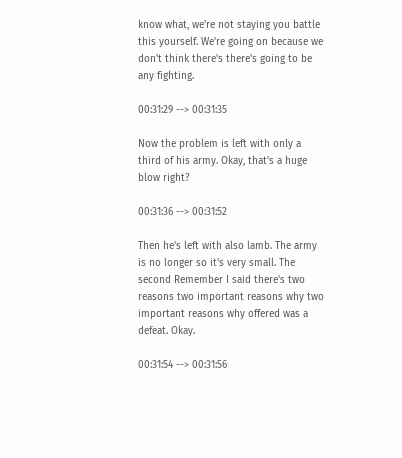know what, we're not staying you battle this yourself. We're going on because we don't think there's there's going to be any fighting.

00:31:29 --> 00:31:35

Now the problem is left with only a third of his army. Okay, that's a huge blow right?

00:31:36 --> 00:31:52

Then he's left with also lamb. The army is no longer so it's very small. The second Remember I said there's two reasons two important reasons why two important reasons why offered was a defeat. Okay.

00:31:54 --> 00:31:56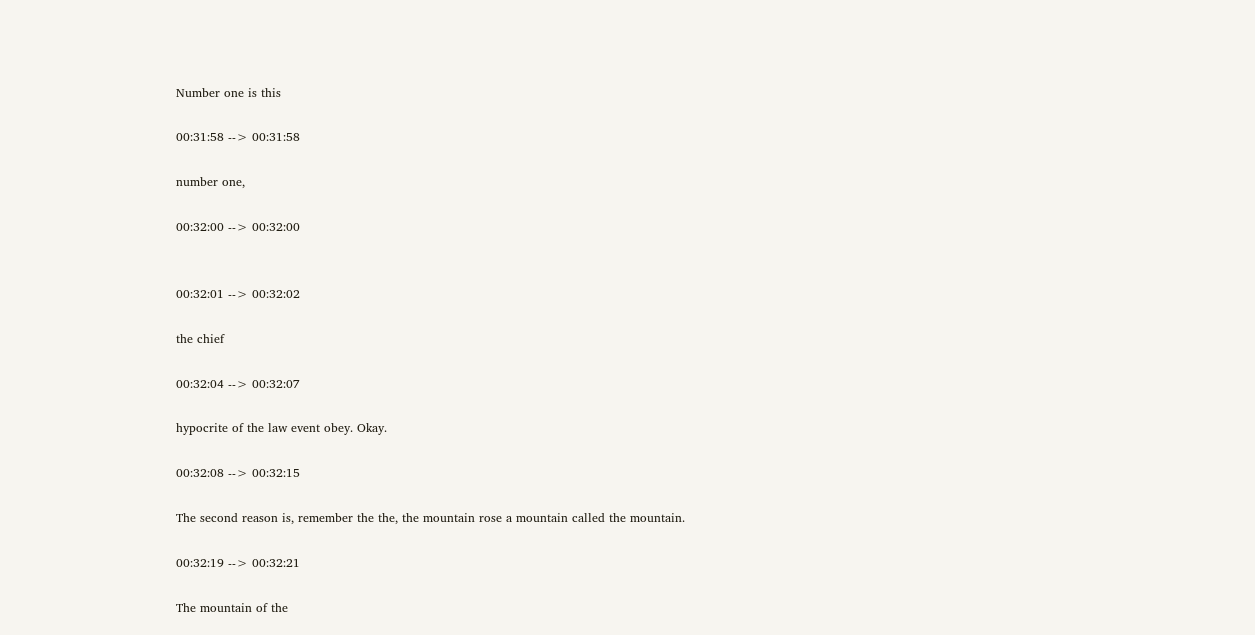Number one is this

00:31:58 --> 00:31:58

number one,

00:32:00 --> 00:32:00


00:32:01 --> 00:32:02

the chief

00:32:04 --> 00:32:07

hypocrite of the law event obey. Okay.

00:32:08 --> 00:32:15

The second reason is, remember the the, the mountain rose a mountain called the mountain.

00:32:19 --> 00:32:21

The mountain of the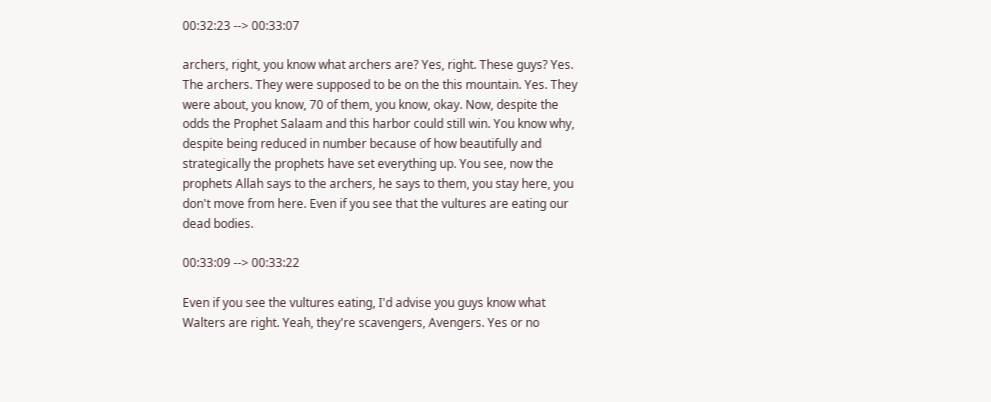00:32:23 --> 00:33:07

archers, right, you know what archers are? Yes, right. These guys? Yes. The archers. They were supposed to be on the this mountain. Yes. They were about, you know, 70 of them, you know, okay. Now, despite the odds the Prophet Salaam and this harbor could still win. You know why, despite being reduced in number because of how beautifully and strategically the prophets have set everything up. You see, now the prophets Allah says to the archers, he says to them, you stay here, you don't move from here. Even if you see that the vultures are eating our dead bodies.

00:33:09 --> 00:33:22

Even if you see the vultures eating, I'd advise you guys know what Walters are right. Yeah, they're scavengers, Avengers. Yes or no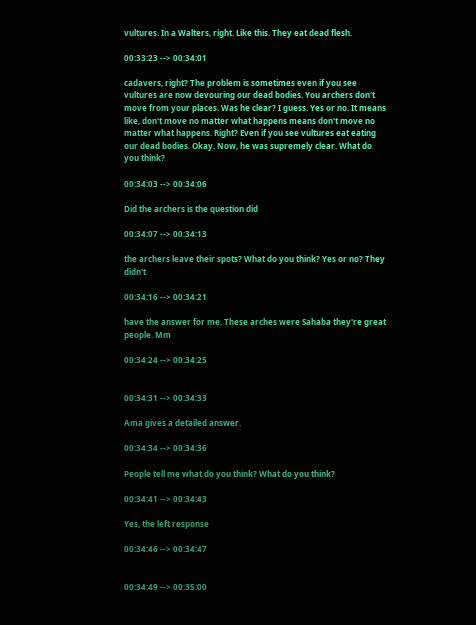vultures. In a Walters, right. Like this. They eat dead flesh.

00:33:23 --> 00:34:01

cadavers, right? The problem is sometimes even if you see vultures are now devouring our dead bodies. You archers don't move from your places. Was he clear? I guess. Yes or no. It means like, don't move no matter what happens means don't move no matter what happens. Right? Even if you see vultures eat eating our dead bodies. Okay. Now, he was supremely clear. What do you think?

00:34:03 --> 00:34:06

Did the archers is the question did

00:34:07 --> 00:34:13

the archers leave their spots? What do you think? Yes or no? They didn't

00:34:16 --> 00:34:21

have the answer for me. These arches were Sahaba they're great people. Mm

00:34:24 --> 00:34:25


00:34:31 --> 00:34:33

Ama gives a detailed answer.

00:34:34 --> 00:34:36

People tell me what do you think? What do you think?

00:34:41 --> 00:34:43

Yes, the left response

00:34:46 --> 00:34:47


00:34:49 --> 00:35:00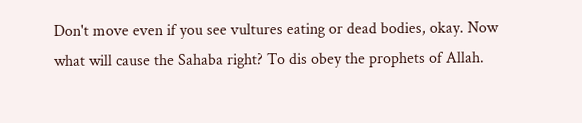Don't move even if you see vultures eating or dead bodies, okay. Now what will cause the Sahaba right? To dis obey the prophets of Allah.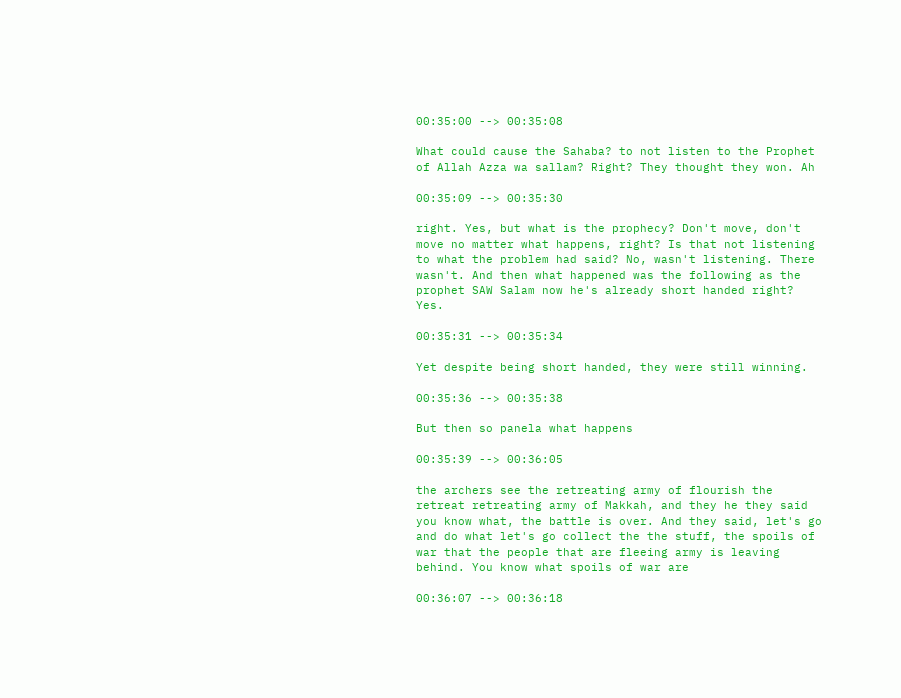00:35:00 --> 00:35:08

What could cause the Sahaba? to not listen to the Prophet of Allah Azza wa sallam? Right? They thought they won. Ah

00:35:09 --> 00:35:30

right. Yes, but what is the prophecy? Don't move, don't move no matter what happens, right? Is that not listening to what the problem had said? No, wasn't listening. There wasn't. And then what happened was the following as the prophet SAW Salam now he's already short handed right? Yes.

00:35:31 --> 00:35:34

Yet despite being short handed, they were still winning.

00:35:36 --> 00:35:38

But then so panela what happens

00:35:39 --> 00:36:05

the archers see the retreating army of flourish the retreat retreating army of Makkah, and they he they said you know what, the battle is over. And they said, let's go and do what let's go collect the the stuff, the spoils of war that the people that are fleeing army is leaving behind. You know what spoils of war are

00:36:07 --> 00:36:18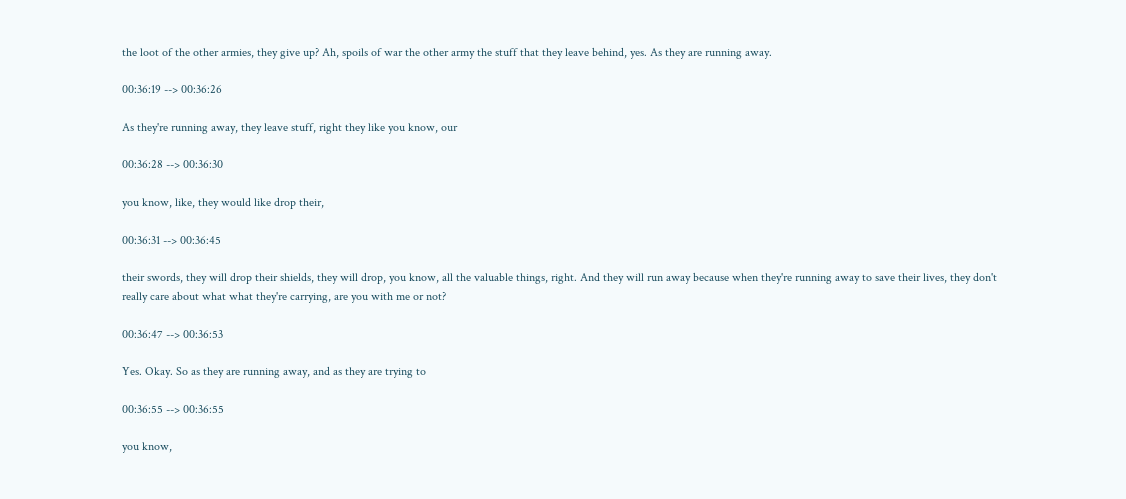the loot of the other armies, they give up? Ah, spoils of war the other army the stuff that they leave behind, yes. As they are running away.

00:36:19 --> 00:36:26

As they're running away, they leave stuff, right they like you know, our

00:36:28 --> 00:36:30

you know, like, they would like drop their,

00:36:31 --> 00:36:45

their swords, they will drop their shields, they will drop, you know, all the valuable things, right. And they will run away because when they're running away to save their lives, they don't really care about what what they're carrying, are you with me or not?

00:36:47 --> 00:36:53

Yes. Okay. So as they are running away, and as they are trying to

00:36:55 --> 00:36:55

you know,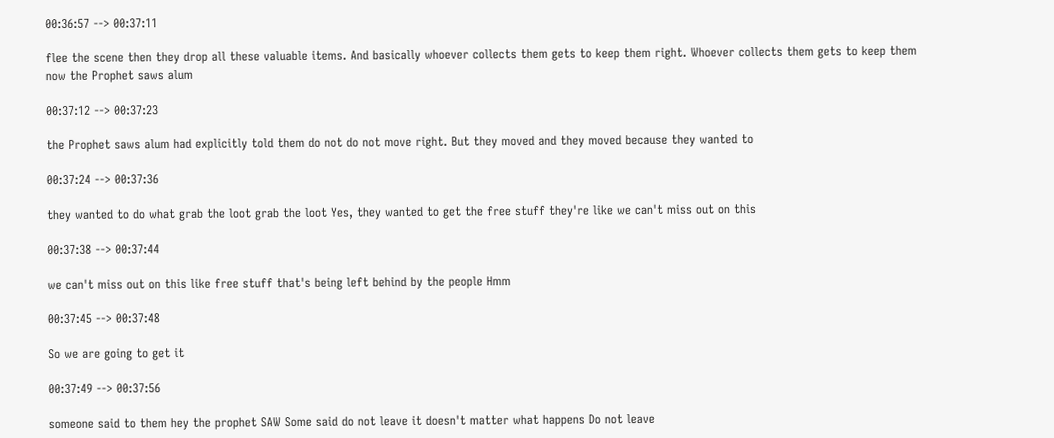00:36:57 --> 00:37:11

flee the scene then they drop all these valuable items. And basically whoever collects them gets to keep them right. Whoever collects them gets to keep them now the Prophet saws alum

00:37:12 --> 00:37:23

the Prophet saws alum had explicitly told them do not do not move right. But they moved and they moved because they wanted to

00:37:24 --> 00:37:36

they wanted to do what grab the loot grab the loot Yes, they wanted to get the free stuff they're like we can't miss out on this

00:37:38 --> 00:37:44

we can't miss out on this like free stuff that's being left behind by the people Hmm

00:37:45 --> 00:37:48

So we are going to get it

00:37:49 --> 00:37:56

someone said to them hey the prophet SAW Some said do not leave it doesn't matter what happens Do not leave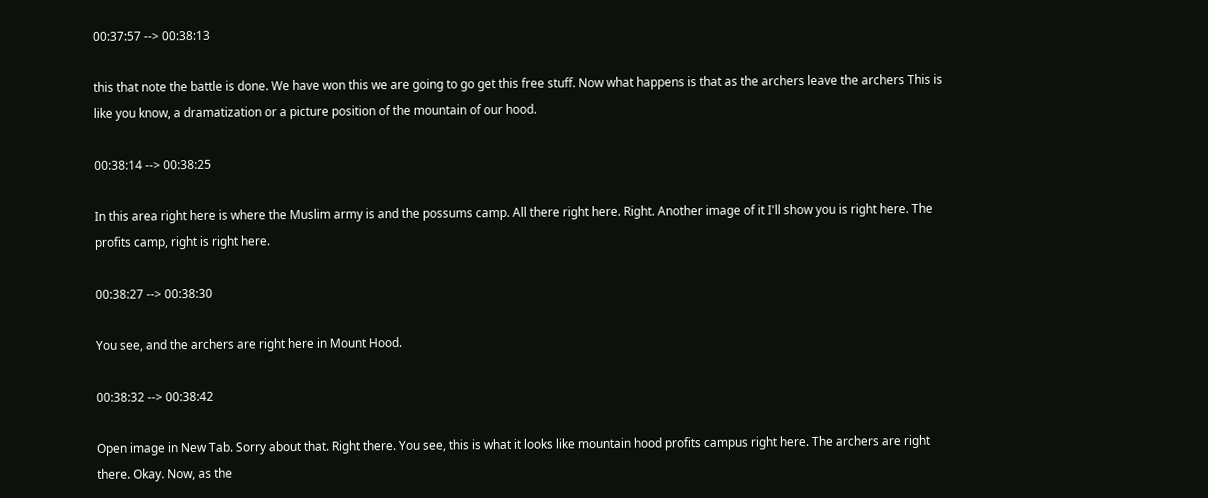00:37:57 --> 00:38:13

this that note the battle is done. We have won this we are going to go get this free stuff. Now what happens is that as the archers leave the archers This is like you know, a dramatization or a picture position of the mountain of our hood.

00:38:14 --> 00:38:25

In this area right here is where the Muslim army is and the possums camp. All there right here. Right. Another image of it I'll show you is right here. The profits camp, right is right here.

00:38:27 --> 00:38:30

You see, and the archers are right here in Mount Hood.

00:38:32 --> 00:38:42

Open image in New Tab. Sorry about that. Right there. You see, this is what it looks like mountain hood profits campus right here. The archers are right there. Okay. Now, as the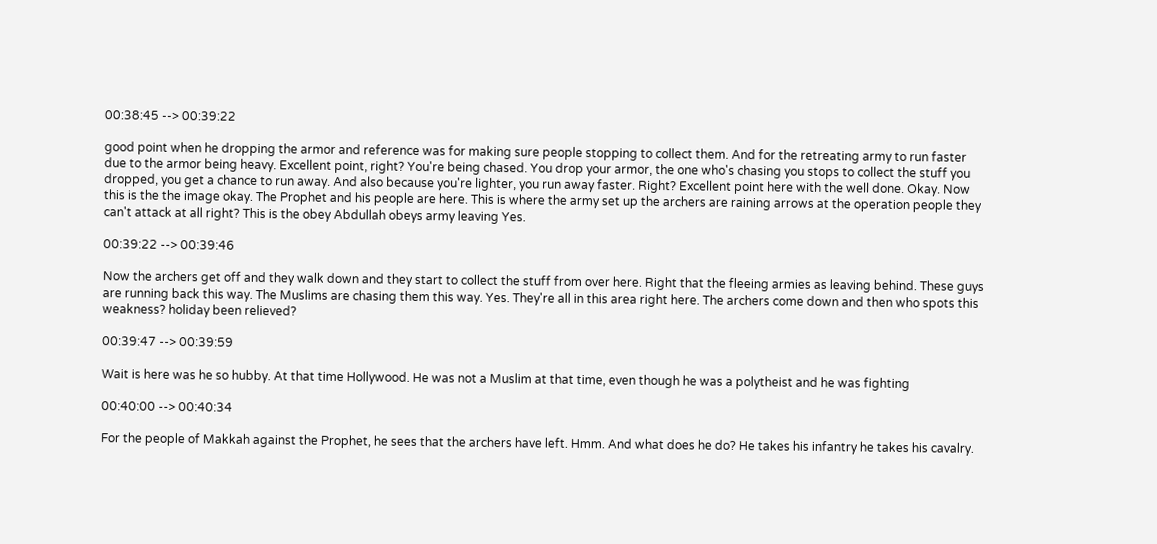00:38:45 --> 00:39:22

good point when he dropping the armor and reference was for making sure people stopping to collect them. And for the retreating army to run faster due to the armor being heavy. Excellent point, right? You're being chased. You drop your armor, the one who's chasing you stops to collect the stuff you dropped, you get a chance to run away. And also because you're lighter, you run away faster. Right? Excellent point here with the well done. Okay. Now this is the the image okay. The Prophet and his people are here. This is where the army set up the archers are raining arrows at the operation people they can't attack at all right? This is the obey Abdullah obeys army leaving Yes.

00:39:22 --> 00:39:46

Now the archers get off and they walk down and they start to collect the stuff from over here. Right that the fleeing armies as leaving behind. These guys are running back this way. The Muslims are chasing them this way. Yes. They're all in this area right here. The archers come down and then who spots this weakness? holiday been relieved?

00:39:47 --> 00:39:59

Wait is here was he so hubby. At that time Hollywood. He was not a Muslim at that time, even though he was a polytheist and he was fighting

00:40:00 --> 00:40:34

For the people of Makkah against the Prophet, he sees that the archers have left. Hmm. And what does he do? He takes his infantry he takes his cavalry.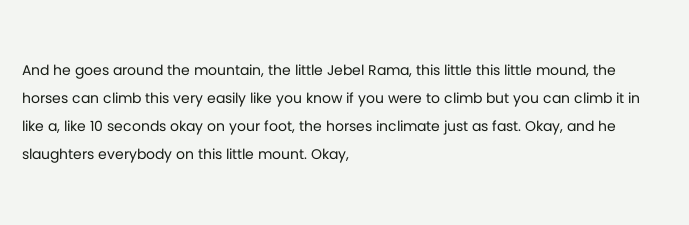And he goes around the mountain, the little Jebel Rama, this little this little mound, the horses can climb this very easily like you know if you were to climb but you can climb it in like a, like 10 seconds okay on your foot, the horses inclimate just as fast. Okay, and he slaughters everybody on this little mount. Okay,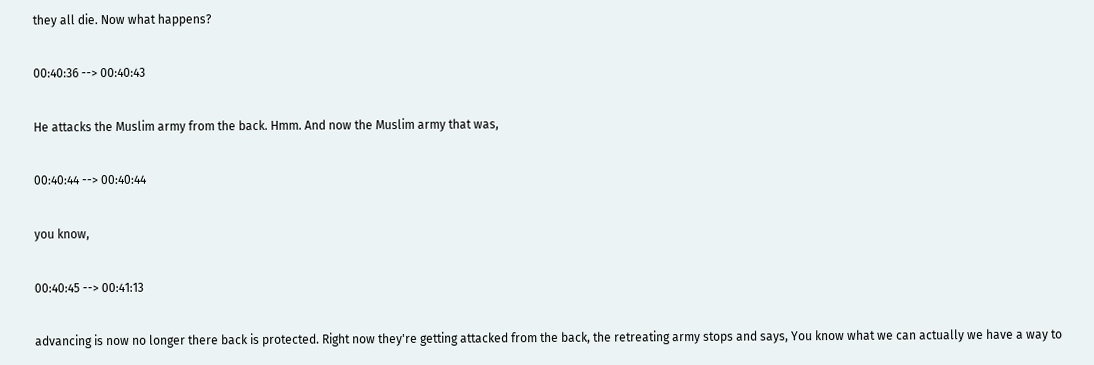they all die. Now what happens?

00:40:36 --> 00:40:43

He attacks the Muslim army from the back. Hmm. And now the Muslim army that was,

00:40:44 --> 00:40:44

you know,

00:40:45 --> 00:41:13

advancing is now no longer there back is protected. Right now they're getting attacked from the back, the retreating army stops and says, You know what we can actually we have a way to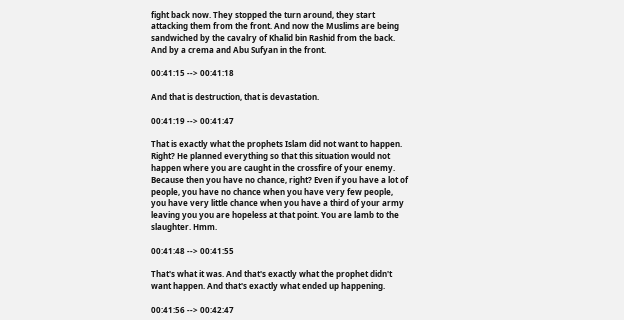fight back now. They stopped the turn around, they start attacking them from the front. And now the Muslims are being sandwiched by the cavalry of Khalid bin Rashid from the back. And by a crema and Abu Sufyan in the front.

00:41:15 --> 00:41:18

And that is destruction, that is devastation.

00:41:19 --> 00:41:47

That is exactly what the prophets Islam did not want to happen. Right? He planned everything so that this situation would not happen where you are caught in the crossfire of your enemy. Because then you have no chance, right? Even if you have a lot of people, you have no chance when you have very few people, you have very little chance when you have a third of your army leaving you you are hopeless at that point. You are lamb to the slaughter. Hmm.

00:41:48 --> 00:41:55

That's what it was. And that's exactly what the prophet didn't want happen. And that's exactly what ended up happening.

00:41:56 --> 00:42:47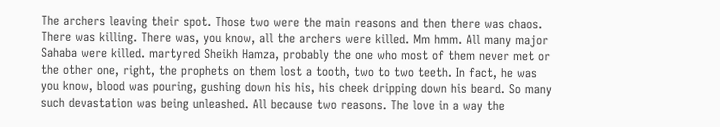The archers leaving their spot. Those two were the main reasons and then there was chaos. There was killing. There was, you know, all the archers were killed. Mm hmm. All many major Sahaba were killed. martyred Sheikh Hamza, probably the one who most of them never met or the other one, right, the prophets on them lost a tooth, two to two teeth. In fact, he was you know, blood was pouring, gushing down his his, his cheek dripping down his beard. So many such devastation was being unleashed. All because two reasons. The love in a way the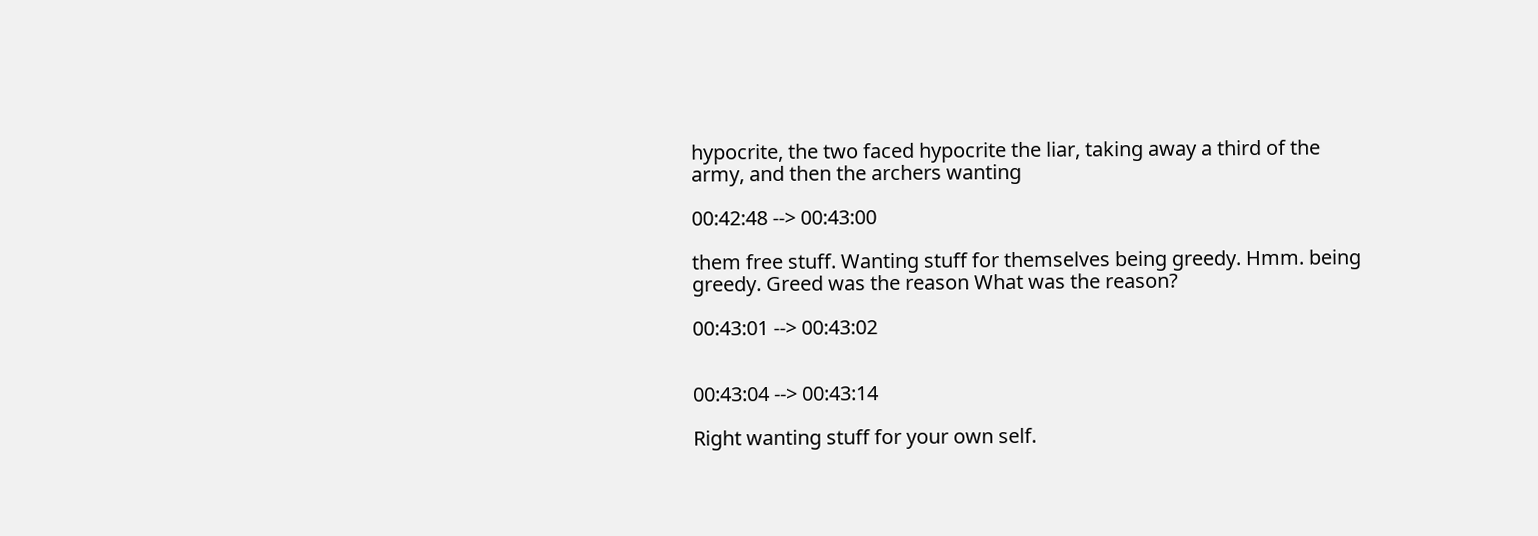hypocrite, the two faced hypocrite the liar, taking away a third of the army, and then the archers wanting

00:42:48 --> 00:43:00

them free stuff. Wanting stuff for themselves being greedy. Hmm. being greedy. Greed was the reason What was the reason?

00:43:01 --> 00:43:02


00:43:04 --> 00:43:14

Right wanting stuff for your own self.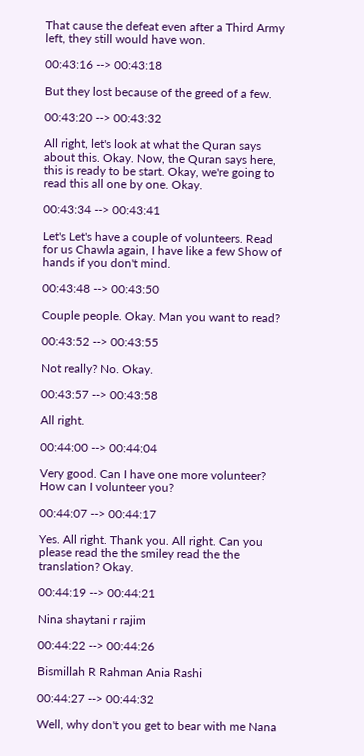That cause the defeat even after a Third Army left, they still would have won.

00:43:16 --> 00:43:18

But they lost because of the greed of a few.

00:43:20 --> 00:43:32

All right, let's look at what the Quran says about this. Okay. Now, the Quran says here, this is ready to be start. Okay, we're going to read this all one by one. Okay.

00:43:34 --> 00:43:41

Let's Let's have a couple of volunteers. Read for us Chawla again, I have like a few Show of hands if you don't mind.

00:43:48 --> 00:43:50

Couple people. Okay. Man you want to read?

00:43:52 --> 00:43:55

Not really? No. Okay.

00:43:57 --> 00:43:58

All right.

00:44:00 --> 00:44:04

Very good. Can I have one more volunteer? How can I volunteer you?

00:44:07 --> 00:44:17

Yes. All right. Thank you. All right. Can you please read the the smiley read the the translation? Okay.

00:44:19 --> 00:44:21

Nina shaytani r rajim

00:44:22 --> 00:44:26

Bismillah R Rahman Ania Rashi

00:44:27 --> 00:44:32

Well, why don't you get to bear with me Nana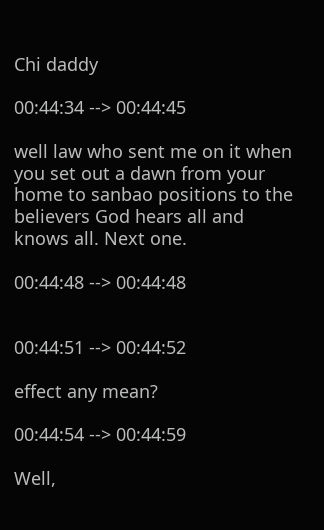Chi daddy

00:44:34 --> 00:44:45

well law who sent me on it when you set out a dawn from your home to sanbao positions to the believers God hears all and knows all. Next one.

00:44:48 --> 00:44:48


00:44:51 --> 00:44:52

effect any mean?

00:44:54 --> 00:44:59

Well,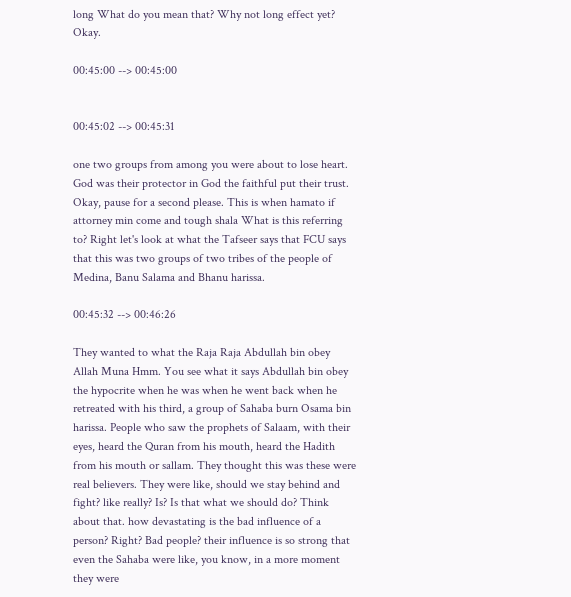long What do you mean that? Why not long effect yet? Okay.

00:45:00 --> 00:45:00


00:45:02 --> 00:45:31

one two groups from among you were about to lose heart. God was their protector in God the faithful put their trust. Okay, pause for a second please. This is when hamato if attorney min come and tough shala What is this referring to? Right let's look at what the Tafseer says that FCU says that this was two groups of two tribes of the people of Medina, Banu Salama and Bhanu harissa.

00:45:32 --> 00:46:26

They wanted to what the Raja Raja Abdullah bin obey Allah Muna Hmm. You see what it says Abdullah bin obey the hypocrite when he was when he went back when he retreated with his third, a group of Sahaba burn Osama bin harissa. People who saw the prophets of Salaam, with their eyes, heard the Quran from his mouth, heard the Hadith from his mouth or sallam. They thought this was these were real believers. They were like, should we stay behind and fight? like really? Is? Is that what we should do? Think about that. how devastating is the bad influence of a person? Right? Bad people? their influence is so strong that even the Sahaba were like, you know, in a more moment they were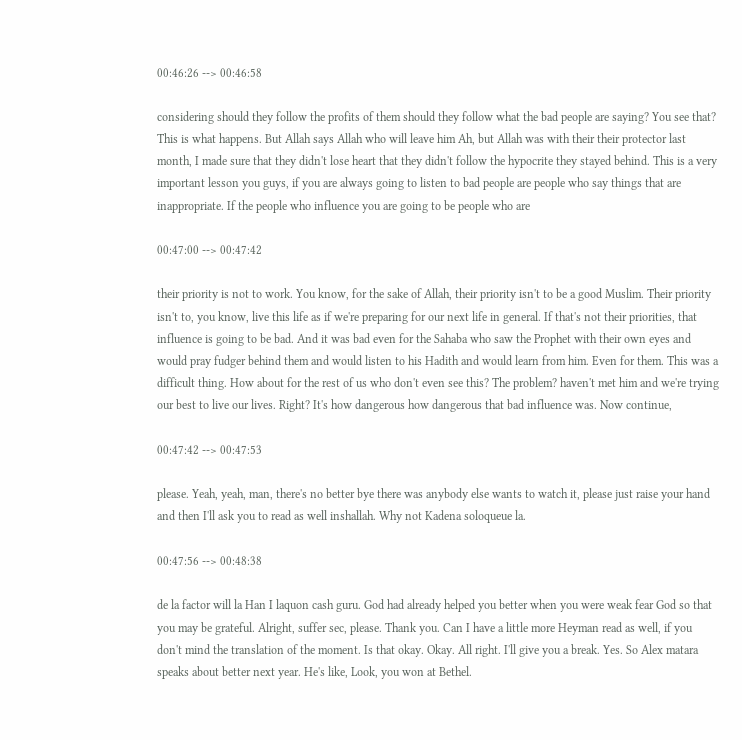00:46:26 --> 00:46:58

considering should they follow the profits of them should they follow what the bad people are saying? You see that? This is what happens. But Allah says Allah who will leave him Ah, but Allah was with their their protector last month, I made sure that they didn't lose heart that they didn't follow the hypocrite they stayed behind. This is a very important lesson you guys, if you are always going to listen to bad people are people who say things that are inappropriate. If the people who influence you are going to be people who are

00:47:00 --> 00:47:42

their priority is not to work. You know, for the sake of Allah, their priority isn't to be a good Muslim. Their priority isn't to, you know, live this life as if we're preparing for our next life in general. If that's not their priorities, that influence is going to be bad. And it was bad even for the Sahaba who saw the Prophet with their own eyes and would pray fudger behind them and would listen to his Hadith and would learn from him. Even for them. This was a difficult thing. How about for the rest of us who don't even see this? The problem? haven't met him and we're trying our best to live our lives. Right? It's how dangerous how dangerous that bad influence was. Now continue,

00:47:42 --> 00:47:53

please. Yeah, yeah, man, there's no better bye there was anybody else wants to watch it, please just raise your hand and then I'll ask you to read as well inshallah. Why not Kadena soloqueue la.

00:47:56 --> 00:48:38

de la factor will la Han I laquon cash guru. God had already helped you better when you were weak fear God so that you may be grateful. Alright, suffer sec, please. Thank you. Can I have a little more Heyman read as well, if you don't mind the translation of the moment. Is that okay. Okay. All right. I'll give you a break. Yes. So Alex matara speaks about better next year. He's like, Look, you won at Bethel.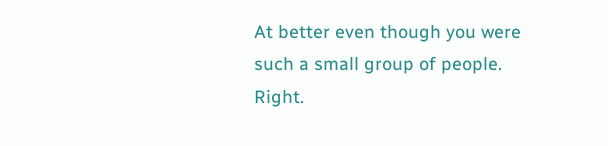At better even though you were such a small group of people. Right.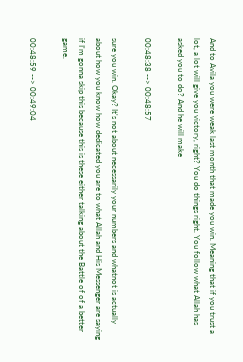And to Avila you were weak last month that made you win. Meaning that if you trust a lot, a lot will give you victory, right? You do things right. You follow what Allah has asked you to do? And he will make

00:48:38 --> 00:48:57

sure you win. Okay? It's not about necessarily your numbers and whatnot is actually about how you know how dedicated you are to what Allah and His Messenger are saying if I'm gonna skip this because this is these either talking about the Battle of of a better game.

00:48:59 --> 00:49:04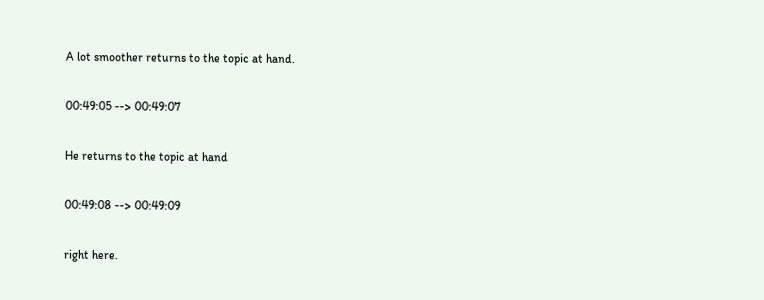A lot smoother returns to the topic at hand.

00:49:05 --> 00:49:07

He returns to the topic at hand

00:49:08 --> 00:49:09

right here.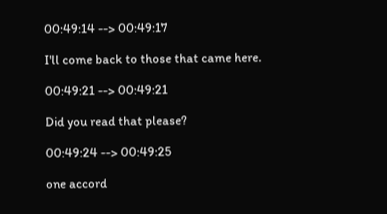00:49:14 --> 00:49:17

I'll come back to those that came here.

00:49:21 --> 00:49:21

Did you read that please?

00:49:24 --> 00:49:25

one accord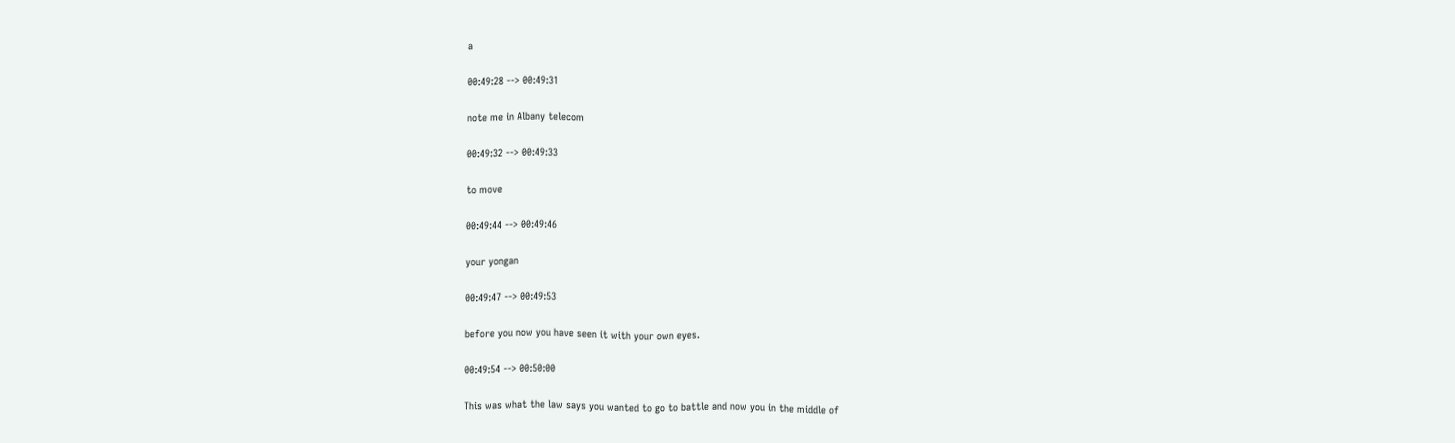a

00:49:28 --> 00:49:31

note me in Albany telecom

00:49:32 --> 00:49:33

to move

00:49:44 --> 00:49:46

your yongan

00:49:47 --> 00:49:53

before you now you have seen it with your own eyes.

00:49:54 --> 00:50:00

This was what the law says you wanted to go to battle and now you in the middle of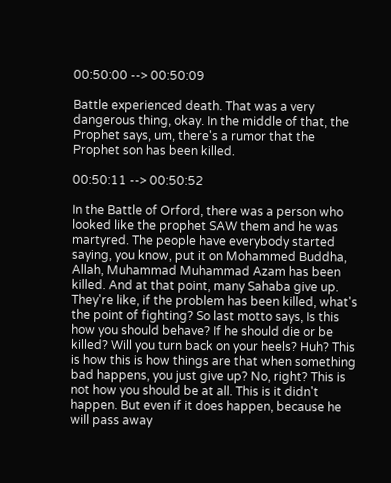00:50:00 --> 00:50:09

Battle experienced death. That was a very dangerous thing, okay. In the middle of that, the Prophet says, um, there's a rumor that the Prophet son has been killed.

00:50:11 --> 00:50:52

In the Battle of Orford, there was a person who looked like the prophet SAW them and he was martyred. The people have everybody started saying, you know, put it on Mohammed Buddha, Allah, Muhammad Muhammad Azam has been killed. And at that point, many Sahaba give up. They're like, if the problem has been killed, what's the point of fighting? So last motto says, Is this how you should behave? If he should die or be killed? Will you turn back on your heels? Huh? This is how this is how things are that when something bad happens, you just give up? No, right? This is not how you should be at all. This is it didn't happen. But even if it does happen, because he will pass away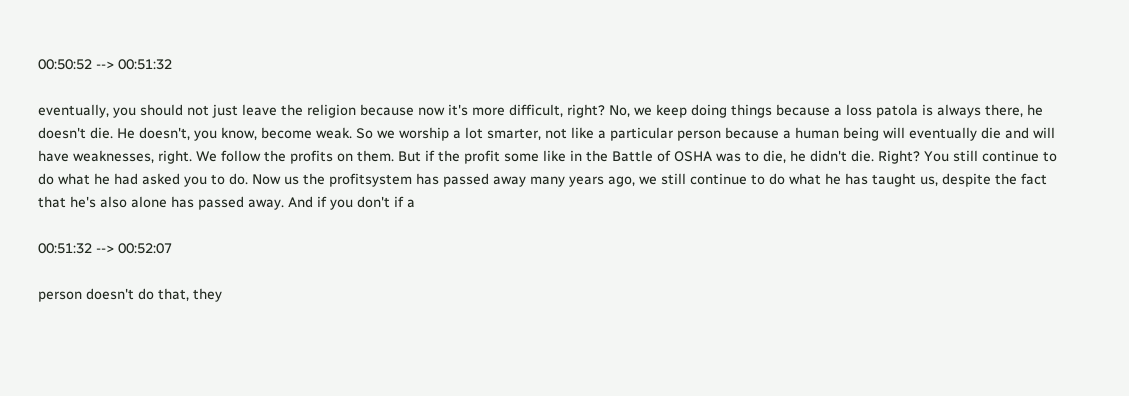00:50:52 --> 00:51:32

eventually, you should not just leave the religion because now it's more difficult, right? No, we keep doing things because a loss patola is always there, he doesn't die. He doesn't, you know, become weak. So we worship a lot smarter, not like a particular person because a human being will eventually die and will have weaknesses, right. We follow the profits on them. But if the profit some like in the Battle of OSHA was to die, he didn't die. Right? You still continue to do what he had asked you to do. Now us the profitsystem has passed away many years ago, we still continue to do what he has taught us, despite the fact that he's also alone has passed away. And if you don't if a

00:51:32 --> 00:52:07

person doesn't do that, they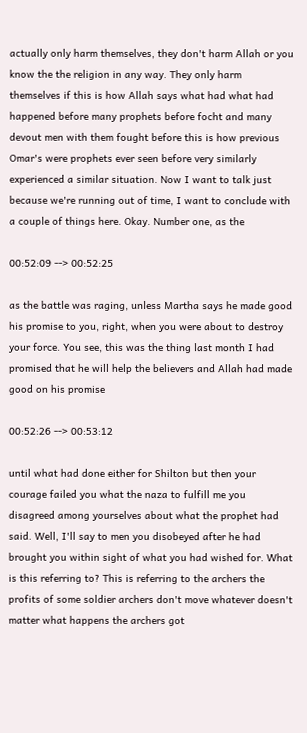actually only harm themselves, they don't harm Allah or you know the the religion in any way. They only harm themselves if this is how Allah says what had what had happened before many prophets before focht and many devout men with them fought before this is how previous Omar's were prophets ever seen before very similarly experienced a similar situation. Now I want to talk just because we're running out of time, I want to conclude with a couple of things here. Okay. Number one, as the

00:52:09 --> 00:52:25

as the battle was raging, unless Martha says he made good his promise to you, right, when you were about to destroy your force. You see, this was the thing last month I had promised that he will help the believers and Allah had made good on his promise

00:52:26 --> 00:53:12

until what had done either for Shilton but then your courage failed you what the naza to fulfill me you disagreed among yourselves about what the prophet had said. Well, I'll say to men you disobeyed after he had brought you within sight of what you had wished for. What is this referring to? This is referring to the archers the profits of some soldier archers don't move whatever doesn't matter what happens the archers got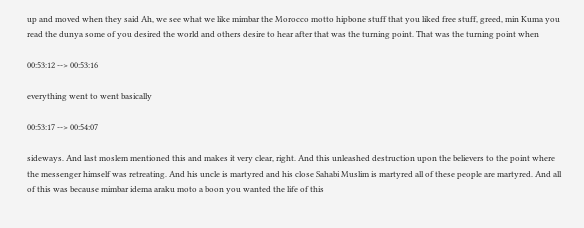up and moved when they said Ah, we see what we like mimbar the Morocco motto hipbone stuff that you liked free stuff, greed, min Kuma you read the dunya some of you desired the world and others desire to hear after that was the turning point. That was the turning point when

00:53:12 --> 00:53:16

everything went to went basically

00:53:17 --> 00:54:07

sideways. And last moslem mentioned this and makes it very clear, right. And this unleashed destruction upon the believers to the point where the messenger himself was retreating. And his uncle is martyred and his close Sahabi Muslim is martyred all of these people are martyred. And all of this was because mimbar idema araku moto a boon you wanted the life of this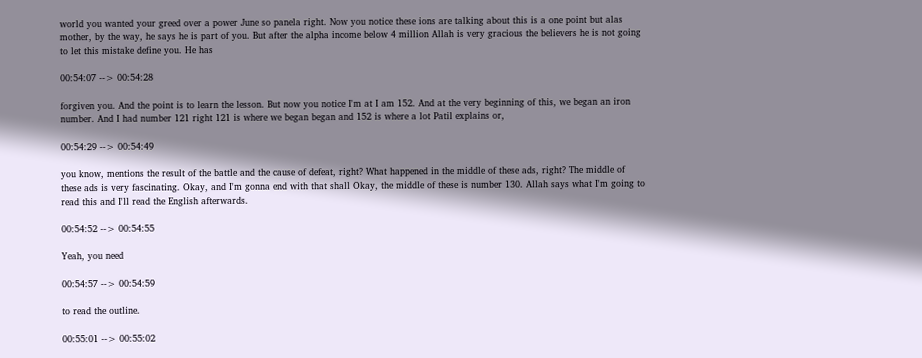world you wanted your greed over a power June so panela right. Now you notice these ions are talking about this is a one point but alas mother, by the way, he says he is part of you. But after the alpha income below 4 million Allah is very gracious the believers he is not going to let this mistake define you. He has

00:54:07 --> 00:54:28

forgiven you. And the point is to learn the lesson. But now you notice I'm at I am 152. And at the very beginning of this, we began an iron number. And I had number 121 right 121 is where we began began and 152 is where a lot Patil explains or,

00:54:29 --> 00:54:49

you know, mentions the result of the battle and the cause of defeat, right? What happened in the middle of these ads, right? The middle of these ads is very fascinating. Okay, and I'm gonna end with that shall Okay, the middle of these is number 130. Allah says what I'm going to read this and I'll read the English afterwards.

00:54:52 --> 00:54:55

Yeah, you need

00:54:57 --> 00:54:59

to read the outline.

00:55:01 --> 00:55:02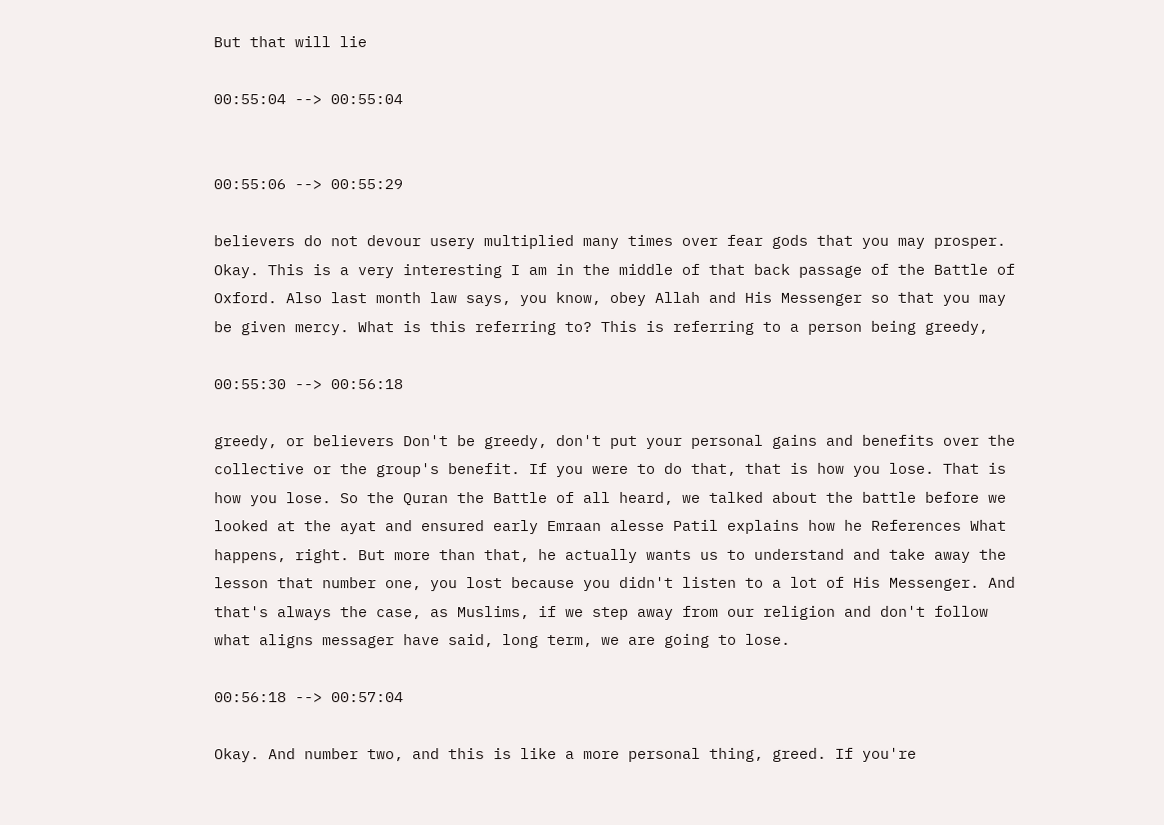But that will lie

00:55:04 --> 00:55:04


00:55:06 --> 00:55:29

believers do not devour usery multiplied many times over fear gods that you may prosper. Okay. This is a very interesting I am in the middle of that back passage of the Battle of Oxford. Also last month law says, you know, obey Allah and His Messenger so that you may be given mercy. What is this referring to? This is referring to a person being greedy,

00:55:30 --> 00:56:18

greedy, or believers Don't be greedy, don't put your personal gains and benefits over the collective or the group's benefit. If you were to do that, that is how you lose. That is how you lose. So the Quran the Battle of all heard, we talked about the battle before we looked at the ayat and ensured early Emraan alesse Patil explains how he References What happens, right. But more than that, he actually wants us to understand and take away the lesson that number one, you lost because you didn't listen to a lot of His Messenger. And that's always the case, as Muslims, if we step away from our religion and don't follow what aligns messager have said, long term, we are going to lose.

00:56:18 --> 00:57:04

Okay. And number two, and this is like a more personal thing, greed. If you're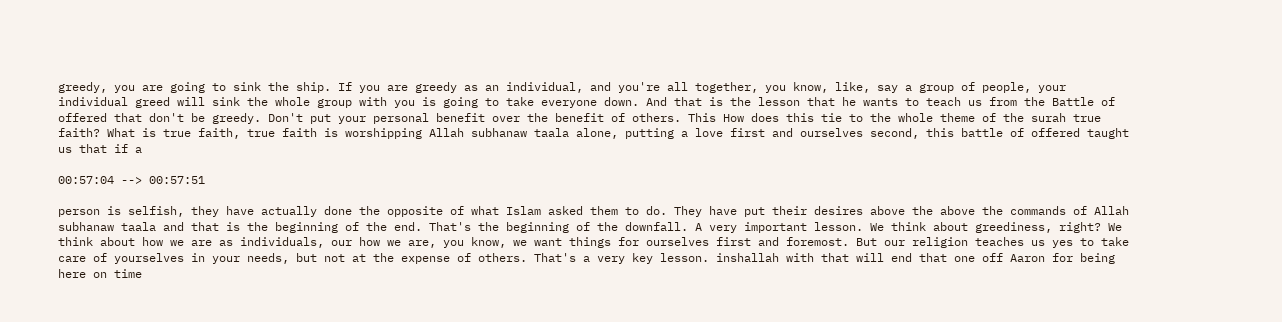greedy, you are going to sink the ship. If you are greedy as an individual, and you're all together, you know, like, say a group of people, your individual greed will sink the whole group with you is going to take everyone down. And that is the lesson that he wants to teach us from the Battle of offered that don't be greedy. Don't put your personal benefit over the benefit of others. This How does this tie to the whole theme of the surah true faith? What is true faith, true faith is worshipping Allah subhanaw taala alone, putting a love first and ourselves second, this battle of offered taught us that if a

00:57:04 --> 00:57:51

person is selfish, they have actually done the opposite of what Islam asked them to do. They have put their desires above the above the commands of Allah subhanaw taala and that is the beginning of the end. That's the beginning of the downfall. A very important lesson. We think about greediness, right? We think about how we are as individuals, our how we are, you know, we want things for ourselves first and foremost. But our religion teaches us yes to take care of yourselves in your needs, but not at the expense of others. That's a very key lesson. inshallah with that will end that one off Aaron for being here on time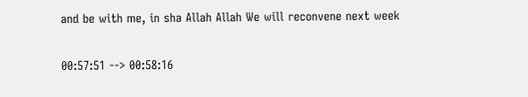and be with me, in sha Allah Allah We will reconvene next week

00:57:51 --> 00:58:16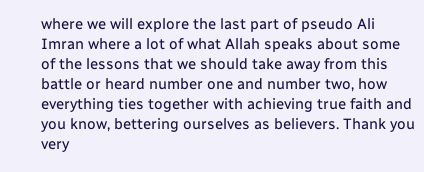where we will explore the last part of pseudo Ali Imran where a lot of what Allah speaks about some of the lessons that we should take away from this battle or heard number one and number two, how everything ties together with achieving true faith and you know, bettering ourselves as believers. Thank you very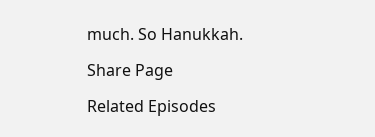much. So Hanukkah.

Share Page

Related Episodes